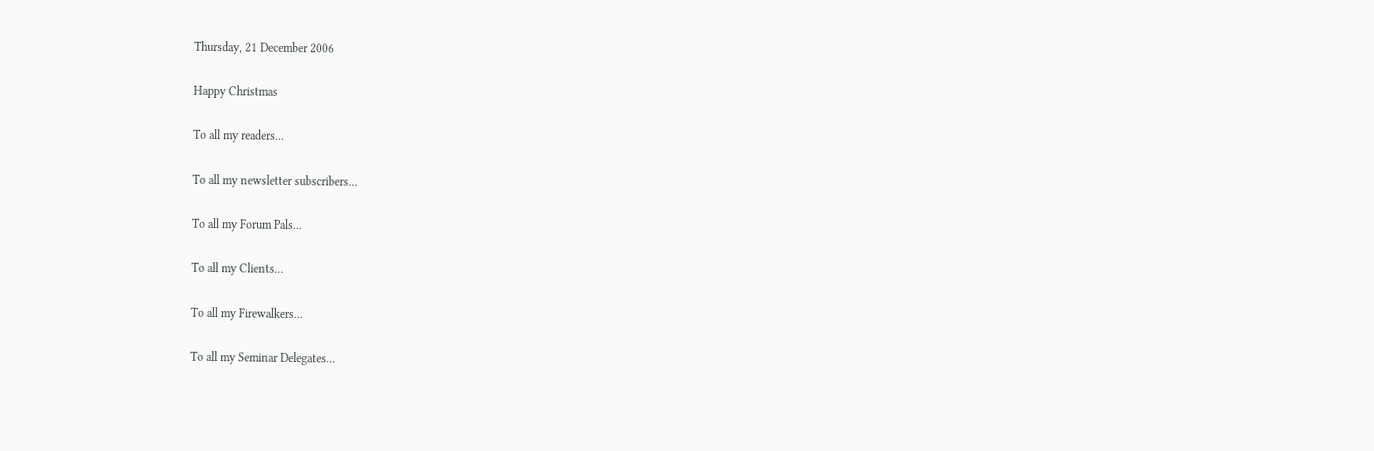Thursday, 21 December 2006

Happy Christmas

To all my readers...

To all my newsletter subscribers...

To all my Forum Pals...

To all my Clients...

To all my Firewalkers...

To all my Seminar Delegates...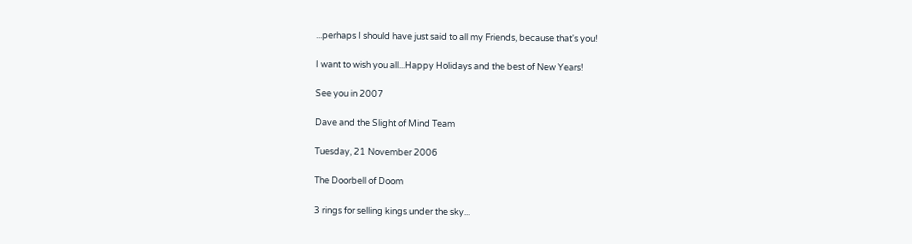...perhaps I should have just said to all my Friends, because that's you!

I want to wish you all...Happy Holidays and the best of New Years!

See you in 2007

Dave and the Slight of Mind Team

Tuesday, 21 November 2006

The Doorbell of Doom

3 rings for selling kings under the sky...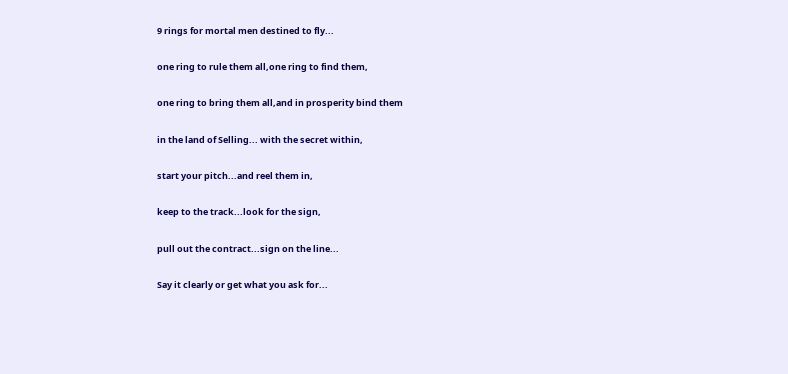9 rings for mortal men destined to fly...

one ring to rule them all,one ring to find them,

one ring to bring them all,and in prosperity bind them

in the land of Selling... with the secret within,

start your pitch...and reel them in,

keep to the track...look for the sign,

pull out the contract...sign on the line...

Say it clearly or get what you ask for...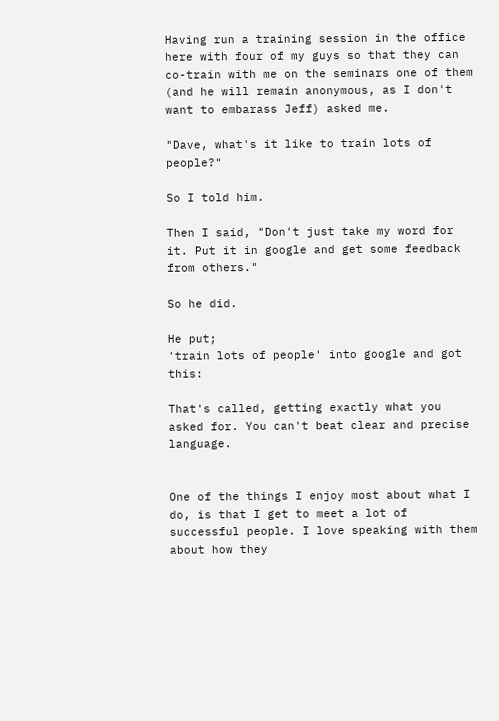Having run a training session in the office here with four of my guys so that they can co-train with me on the seminars one of them (and he will remain anonymous, as I don't want to embarass Jeff) asked me.

"Dave, what's it like to train lots of people?"

So I told him.

Then I said, "Don't just take my word for it. Put it in google and get some feedback from others."

So he did.

He put;
'train lots of people' into google and got this:

That's called, getting exactly what you asked for. You can't beat clear and precise language.


One of the things I enjoy most about what I do, is that I get to meet a lot of successful people. I love speaking with them about how they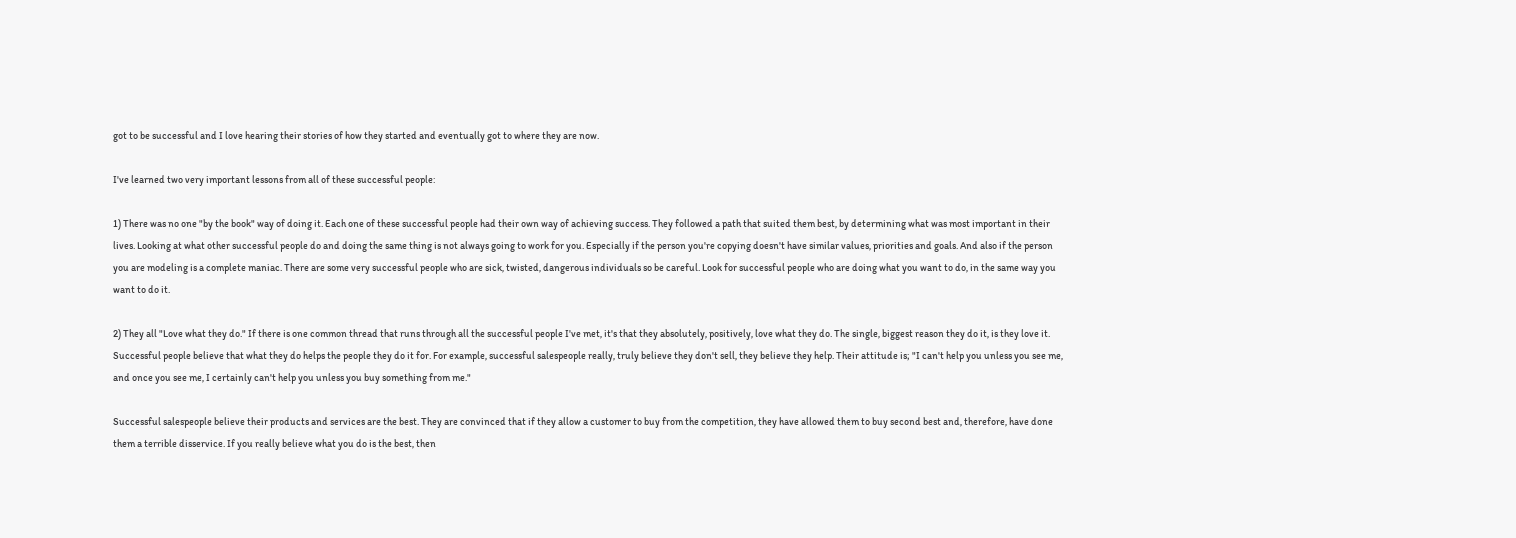got to be successful and I love hearing their stories of how they started and eventually got to where they are now.

I've learned two very important lessons from all of these successful people:

1) There was no one "by the book" way of doing it. Each one of these successful people had their own way of achieving success. They followed a path that suited them best, by determining what was most important in their lives. Looking at what other successful people do and doing the same thing is not always going to work for you. Especially if the person you're copying doesn't have similar values, priorities and goals. And also if the person you are modeling is a complete maniac. There are some very successful people who are sick, twisted, dangerous individuals so be careful. Look for successful people who are doing what you want to do, in the same way you want to do it.

2) They all "Love what they do." If there is one common thread that runs through all the successful people I've met, it's that they absolutely, positively, love what they do. The single, biggest reason they do it, is they love it. Successful people believe that what they do helps the people they do it for. For example, successful salespeople really, truly believe they don't sell, they believe they help. Their attitude is; "I can't help you unless you see me, and once you see me, I certainly can't help you unless you buy something from me."

Successful salespeople believe their products and services are the best. They are convinced that if they allow a customer to buy from the competition, they have allowed them to buy second best and, therefore, have done them a terrible disservice. If you really believe what you do is the best, then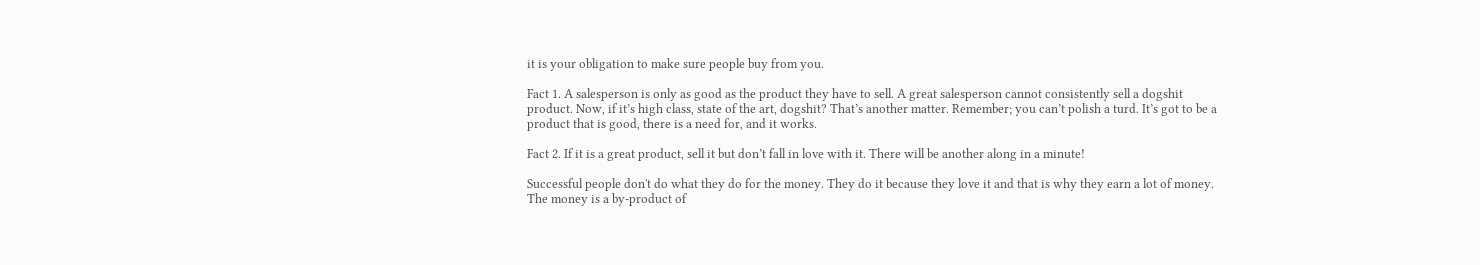it is your obligation to make sure people buy from you.

Fact 1. A salesperson is only as good as the product they have to sell. A great salesperson cannot consistently sell a dogshit product. Now, if it’s high class, state of the art, dogshit? That’s another matter. Remember; you can’t polish a turd. It’s got to be a product that is good, there is a need for, and it works.

Fact 2. If it is a great product, sell it but don’t fall in love with it. There will be another along in a minute!

Successful people don't do what they do for the money. They do it because they love it and that is why they earn a lot of money. The money is a by-product of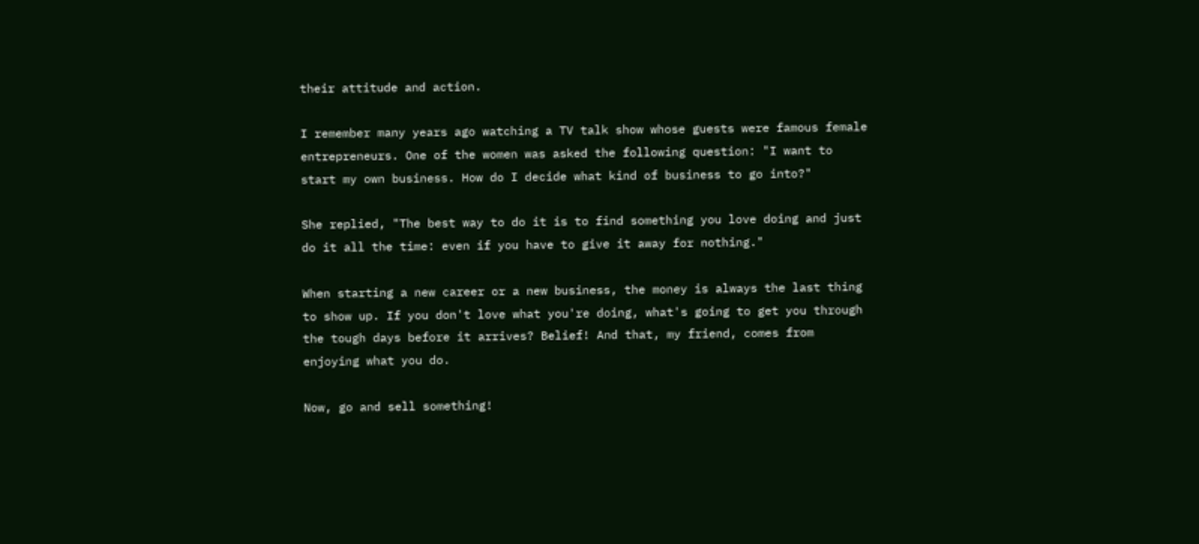their attitude and action.

I remember many years ago watching a TV talk show whose guests were famous female entrepreneurs. One of the women was asked the following question: "I want to start my own business. How do I decide what kind of business to go into?"

She replied, "The best way to do it is to find something you love doing and just do it all the time: even if you have to give it away for nothing."

When starting a new career or a new business, the money is always the last thing to show up. If you don't love what you're doing, what's going to get you through the tough days before it arrives? Belief! And that, my friend, comes from enjoying what you do.

Now, go and sell something!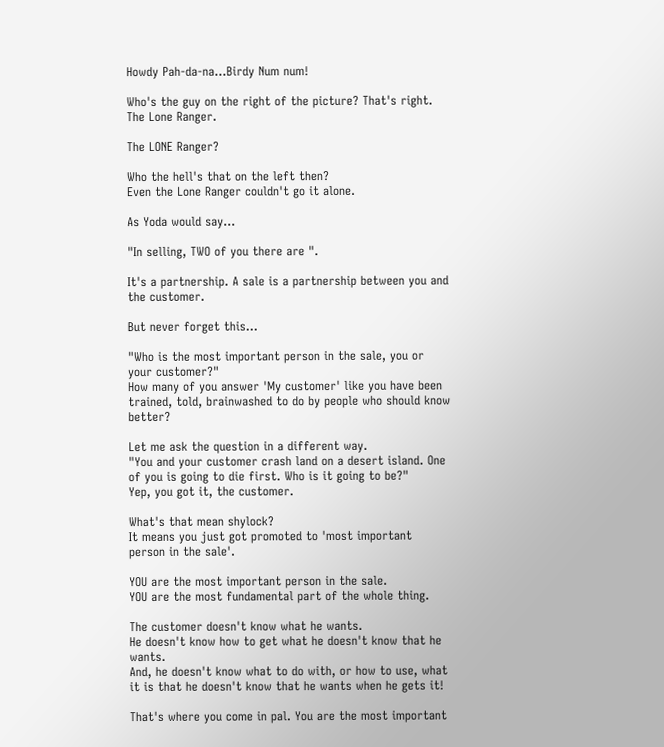Howdy Pah-da-na...Birdy Num num!

Who's the guy on the right of the picture? That's right. The Lone Ranger.

The LONE Ranger?

Who the hell's that on the left then?
Even the Lone Ranger couldn't go it alone.

As Yoda would say...

"In selling, TWO of you there are ".

It's a partnership. A sale is a partnership between you and the customer.

But never forget this...

"Who is the most important person in the sale, you or your customer?"
How many of you answer 'My customer' like you have been trained, told, brainwashed to do by people who should know better?

Let me ask the question in a different way.
"You and your customer crash land on a desert island. One of you is going to die first. Who is it going to be?"
Yep, you got it, the customer.

What's that mean shylock?
It means you just got promoted to 'most important person in the sale'.

YOU are the most important person in the sale.
YOU are the most fundamental part of the whole thing.

The customer doesn't know what he wants.
He doesn't know how to get what he doesn't know that he wants.
And, he doesn't know what to do with, or how to use, what it is that he doesn't know that he wants when he gets it!

That's where you come in pal. You are the most important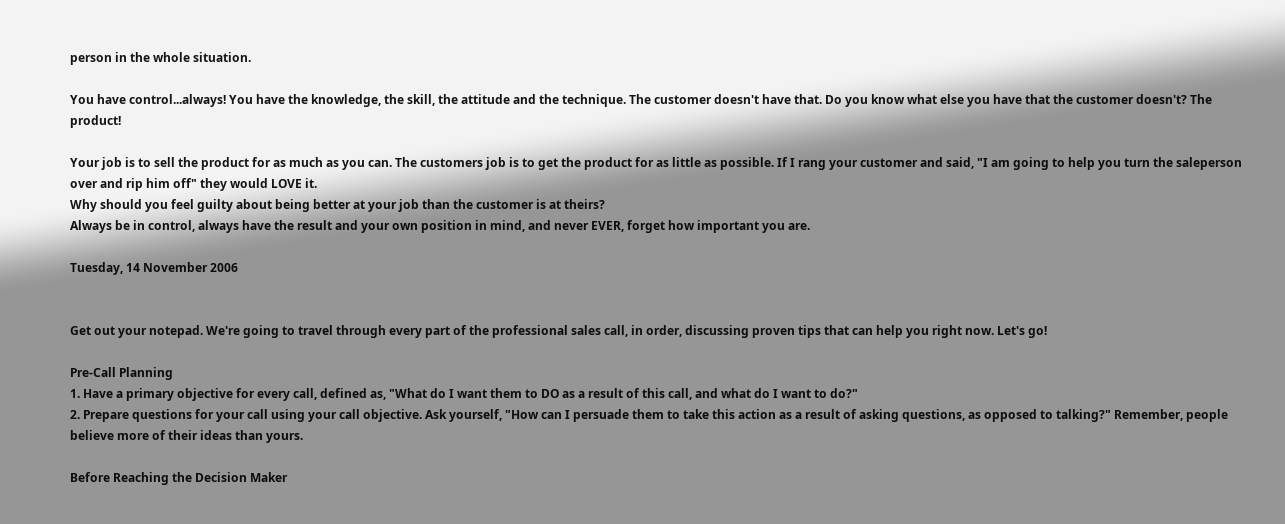person in the whole situation.

You have control...always! You have the knowledge, the skill, the attitude and the technique. The customer doesn't have that. Do you know what else you have that the customer doesn't? The product!

Your job is to sell the product for as much as you can. The customers job is to get the product for as little as possible. If I rang your customer and said, "I am going to help you turn the saleperson over and rip him off" they would LOVE it.
Why should you feel guilty about being better at your job than the customer is at theirs?
Always be in control, always have the result and your own position in mind, and never EVER, forget how important you are.

Tuesday, 14 November 2006


Get out your notepad. We're going to travel through every part of the professional sales call, in order, discussing proven tips that can help you right now. Let's go!

Pre-Call Planning
1. Have a primary objective for every call, defined as, "What do I want them to DO as a result of this call, and what do I want to do?"
2. Prepare questions for your call using your call objective. Ask yourself, "How can I persuade them to take this action as a result of asking questions, as opposed to talking?" Remember, people believe more of their ideas than yours.

Before Reaching the Decision Maker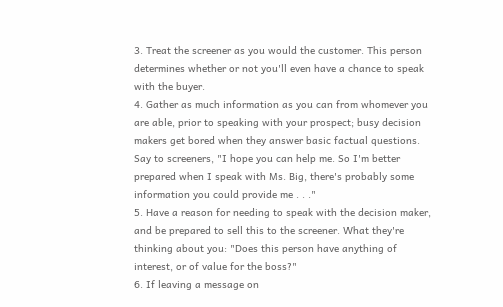3. Treat the screener as you would the customer. This person determines whether or not you'll even have a chance to speak with the buyer.
4. Gather as much information as you can from whomever you are able, prior to speaking with your prospect; busy decision makers get bored when they answer basic factual questions. Say to screeners, "I hope you can help me. So I'm better prepared when I speak with Ms. Big, there's probably some information you could provide me . . ."
5. Have a reason for needing to speak with the decision maker, and be prepared to sell this to the screener. What they're thinking about you: "Does this person have anything of interest, or of value for the boss?"
6. If leaving a message on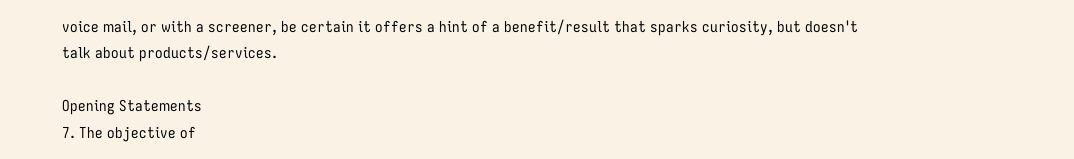voice mail, or with a screener, be certain it offers a hint of a benefit/result that sparks curiosity, but doesn't talk about products/services.

Opening Statements
7. The objective of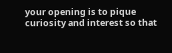your opening is to pique curiosity and interest so that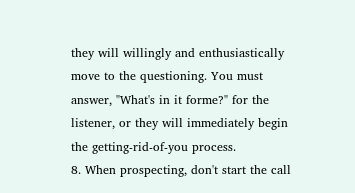they will willingly and enthusiastically move to the questioning. You must answer, "What's in it forme?" for the listener, or they will immediately begin the getting-rid-of-you process.
8. When prospecting, don't start the call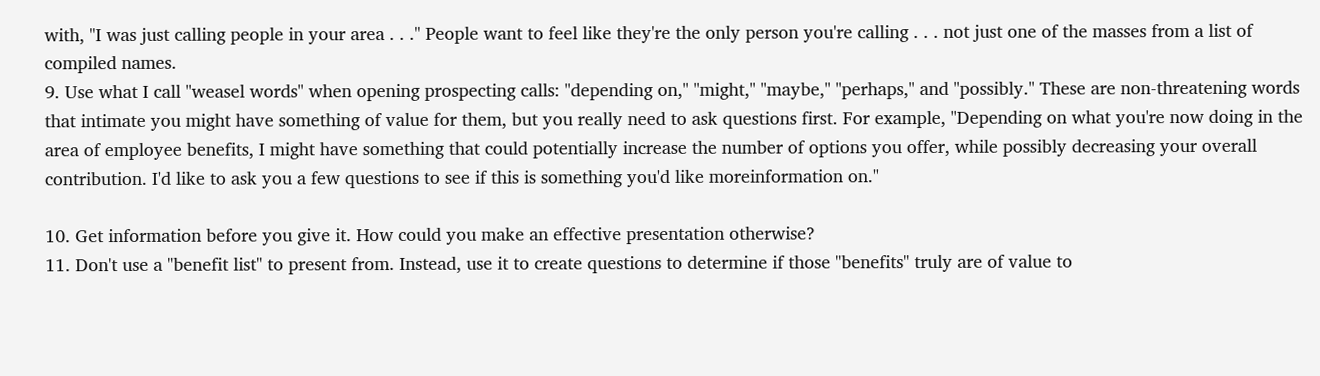with, "I was just calling people in your area . . ." People want to feel like they're the only person you're calling . . . not just one of the masses from a list of compiled names.
9. Use what I call "weasel words" when opening prospecting calls: "depending on," "might," "maybe," "perhaps," and "possibly." These are non-threatening words that intimate you might have something of value for them, but you really need to ask questions first. For example, "Depending on what you're now doing in the area of employee benefits, I might have something that could potentially increase the number of options you offer, while possibly decreasing your overall contribution. I'd like to ask you a few questions to see if this is something you'd like moreinformation on."

10. Get information before you give it. How could you make an effective presentation otherwise?
11. Don't use a "benefit list" to present from. Instead, use it to create questions to determine if those "benefits" truly are of value to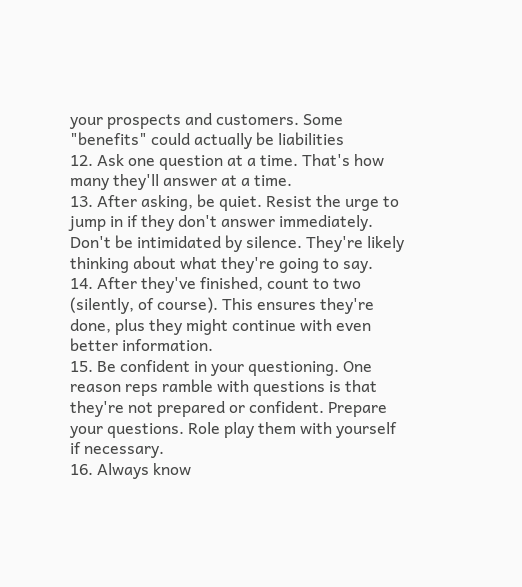your prospects and customers. Some "benefits" could actually be liabilities
12. Ask one question at a time. That's how many they'll answer at a time.
13. After asking, be quiet. Resist the urge to jump in if they don't answer immediately. Don't be intimidated by silence. They're likely thinking about what they're going to say.
14. After they've finished, count to two (silently, of course). This ensures they're done, plus they might continue with even better information.
15. Be confident in your questioning. One reason reps ramble with questions is that they're not prepared or confident. Prepare your questions. Role play them with yourself if necessary.
16. Always know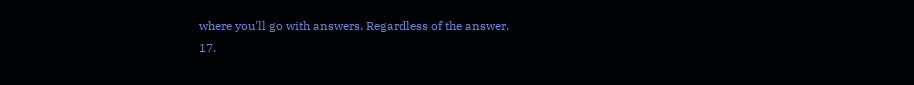where you'll go with answers. Regardless of the answer.
17.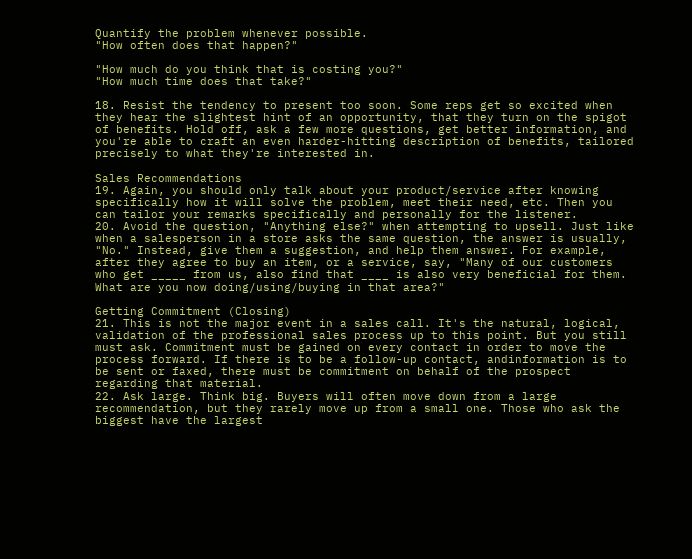Quantify the problem whenever possible.
"How often does that happen?"

"How much do you think that is costing you?"
"How much time does that take?"

18. Resist the tendency to present too soon. Some reps get so excited when they hear the slightest hint of an opportunity, that they turn on the spigot of benefits. Hold off, ask a few more questions, get better information, and you're able to craft an even harder-hitting description of benefits, tailored precisely to what they're interested in.

Sales Recommendations
19. Again, you should only talk about your product/service after knowing specifically how it will solve the problem, meet their need, etc. Then you can tailor your remarks specifically and personally for the listener.
20. Avoid the question, "Anything else?" when attempting to upsell. Just like when a salesperson in a store asks the same question, the answer is usually, "No." Instead, give them a suggestion, and help them answer. For example, after they agree to buy an item, or a service, say, "Many of our customers who get _____ from us, also find that ____ is also very beneficial for them. What are you now doing/using/buying in that area?"

Getting Commitment (Closing)
21. This is not the major event in a sales call. It's the natural, logical, validation of the professional sales process up to this point. But you still must ask. Commitment must be gained on every contact in order to move the process forward. If there is to be a follow-up contact, andinformation is to be sent or faxed, there must be commitment on behalf of the prospect regarding that material.
22. Ask large. Think big. Buyers will often move down from a large recommendation, but they rarely move up from a small one. Those who ask the biggest have the largest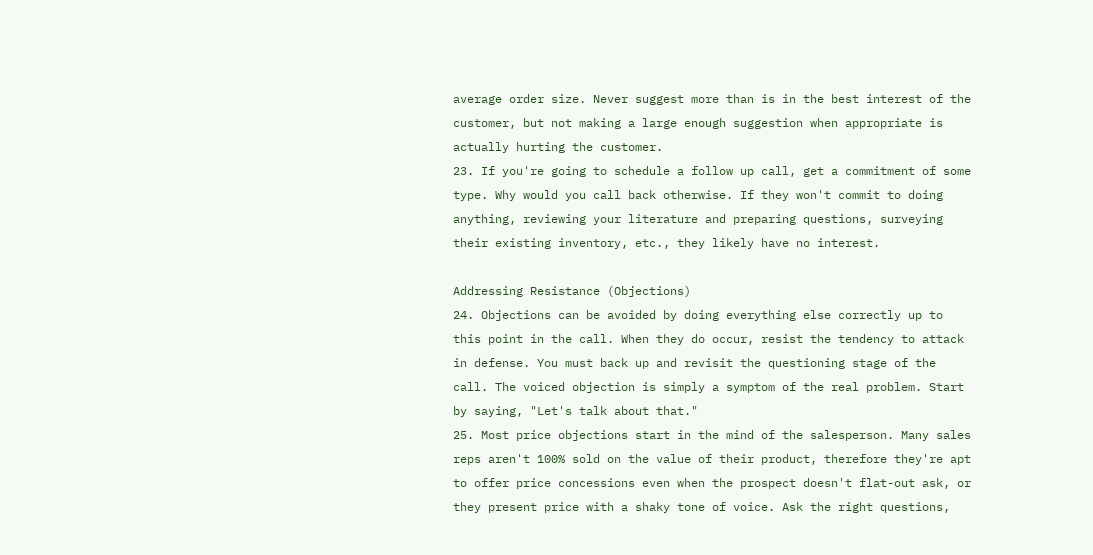average order size. Never suggest more than is in the best interest of the customer, but not making a large enough suggestion when appropriate is actually hurting the customer.
23. If you're going to schedule a follow up call, get a commitment of some type. Why would you call back otherwise. If they won't commit to doing anything, reviewing your literature and preparing questions, surveying their existing inventory, etc., they likely have no interest.

Addressing Resistance (Objections)
24. Objections can be avoided by doing everything else correctly up to this point in the call. When they do occur, resist the tendency to attack in defense. You must back up and revisit the questioning stage of the call. The voiced objection is simply a symptom of the real problem. Start by saying, "Let's talk about that."
25. Most price objections start in the mind of the salesperson. Many sales reps aren't 100% sold on the value of their product, therefore they're apt to offer price concessions even when the prospect doesn't flat-out ask, or they present price with a shaky tone of voice. Ask the right questions,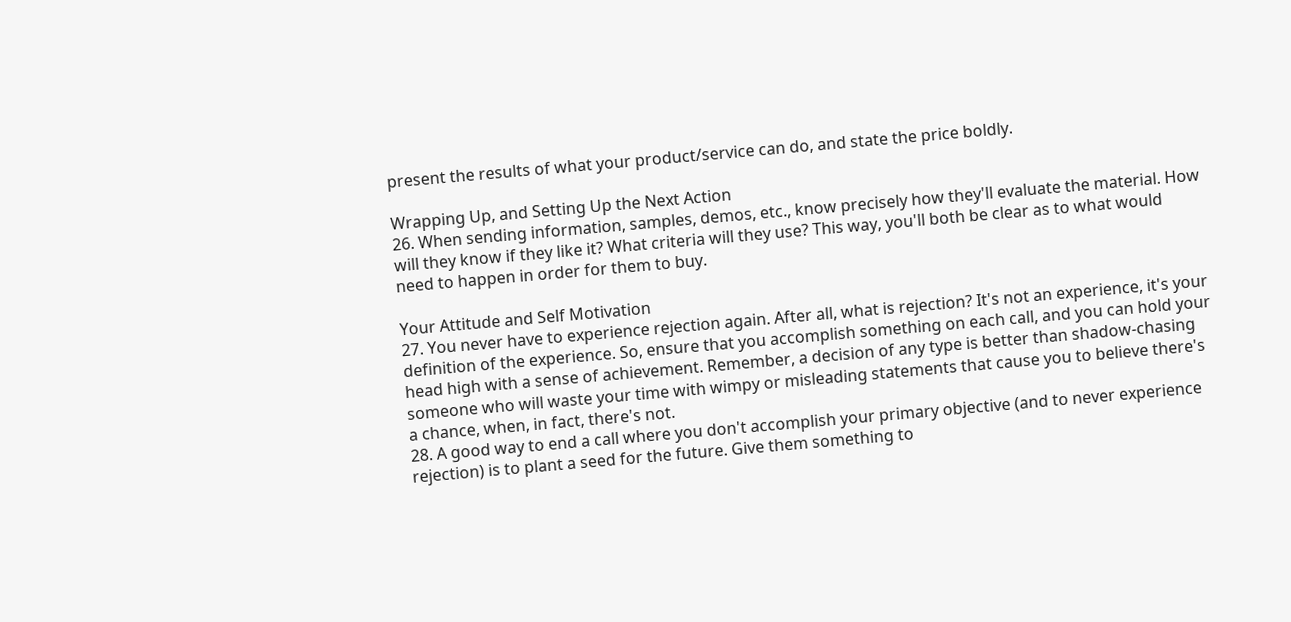present the results of what your product/service can do, and state the price boldly.

Wrapping Up, and Setting Up the Next Action
26. When sending information, samples, demos, etc., know precisely how they'll evaluate the material. How will they know if they like it? What criteria will they use? This way, you'll both be clear as to what would need to happen in order for them to buy.

Your Attitude and Self Motivation
27. You never have to experience rejection again. After all, what is rejection? It's not an experience, it's your definition of the experience. So, ensure that you accomplish something on each call, and you can hold your head high with a sense of achievement. Remember, a decision of any type is better than shadow-chasing someone who will waste your time with wimpy or misleading statements that cause you to believe there's a chance, when, in fact, there's not.
28. A good way to end a call where you don't accomplish your primary objective (and to never experience rejection) is to plant a seed for the future. Give them something to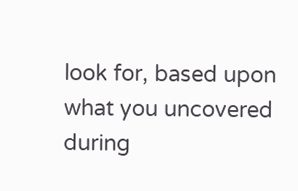look for, based upon what you uncovered during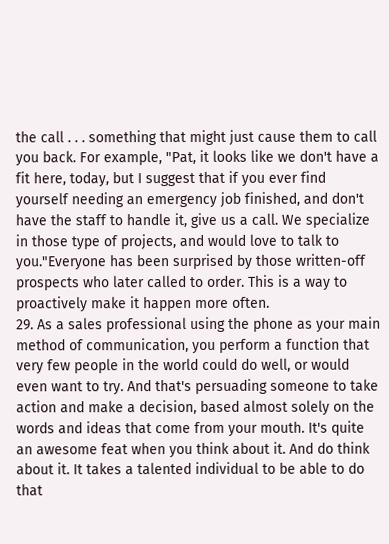the call . . . something that might just cause them to call you back. For example, "Pat, it looks like we don't have a fit here, today, but I suggest that if you ever find yourself needing an emergency job finished, and don't have the staff to handle it, give us a call. We specialize in those type of projects, and would love to talk to you."Everyone has been surprised by those written-off prospects who later called to order. This is a way to proactively make it happen more often.
29. As a sales professional using the phone as your main method of communication, you perform a function that very few people in the world could do well, or would even want to try. And that's persuading someone to take action and make a decision, based almost solely on the words and ideas that come from your mouth. It's quite an awesome feat when you think about it. And do think about it. It takes a talented individual to be able to do that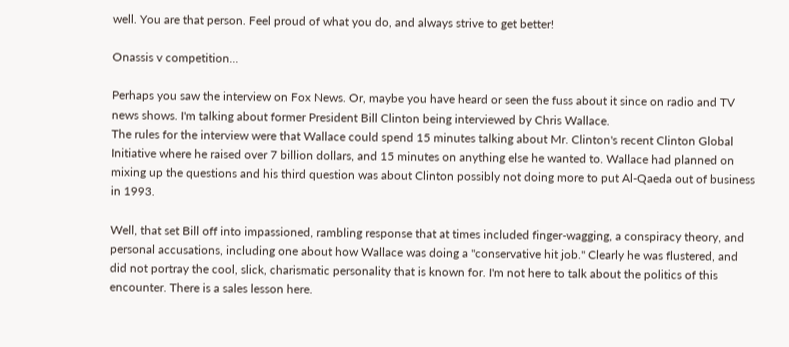well. You are that person. Feel proud of what you do, and always strive to get better!

Onassis v competition...

Perhaps you saw the interview on Fox News. Or, maybe you have heard or seen the fuss about it since on radio and TV news shows. I'm talking about former President Bill Clinton being interviewed by Chris Wallace.
The rules for the interview were that Wallace could spend 15 minutes talking about Mr. Clinton's recent Clinton Global Initiative where he raised over 7 billion dollars, and 15 minutes on anything else he wanted to. Wallace had planned on mixing up the questions and his third question was about Clinton possibly not doing more to put Al-Qaeda out of business in 1993.

Well, that set Bill off into impassioned, rambling response that at times included finger-wagging, a conspiracy theory, and personal accusations, including one about how Wallace was doing a "conservative hit job." Clearly he was flustered, and did not portray the cool, slick, charismatic personality that is known for. I'm not here to talk about the politics of this encounter. There is a sales lesson here.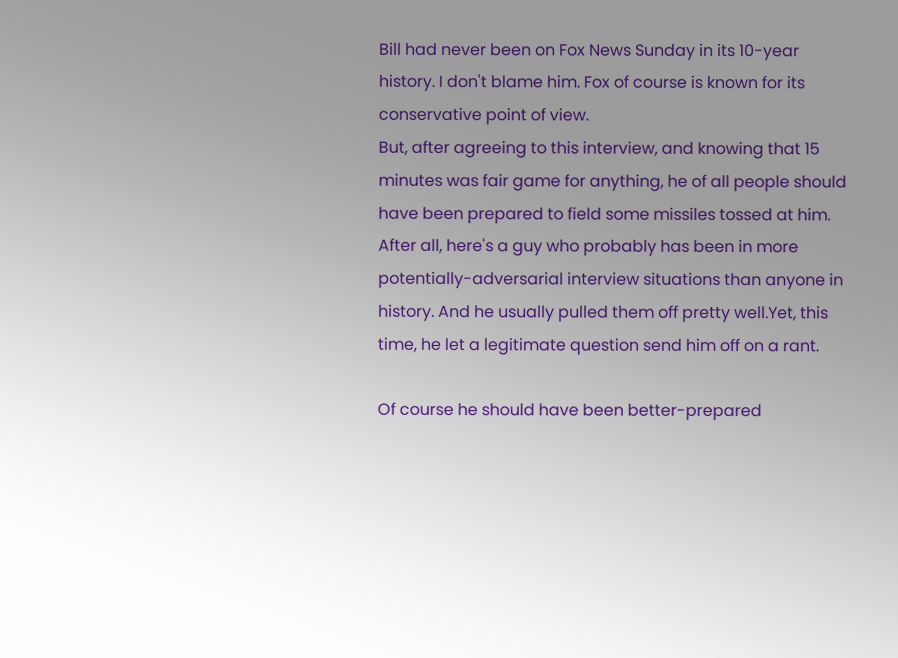Bill had never been on Fox News Sunday in its 10-year history. I don't blame him. Fox of course is known for its conservative point of view.
But, after agreeing to this interview, and knowing that 15 minutes was fair game for anything, he of all people should have been prepared to field some missiles tossed at him.
After all, here's a guy who probably has been in more potentially-adversarial interview situations than anyone in history. And he usually pulled them off pretty well.Yet, this time, he let a legitimate question send him off on a rant.

Of course he should have been better-prepared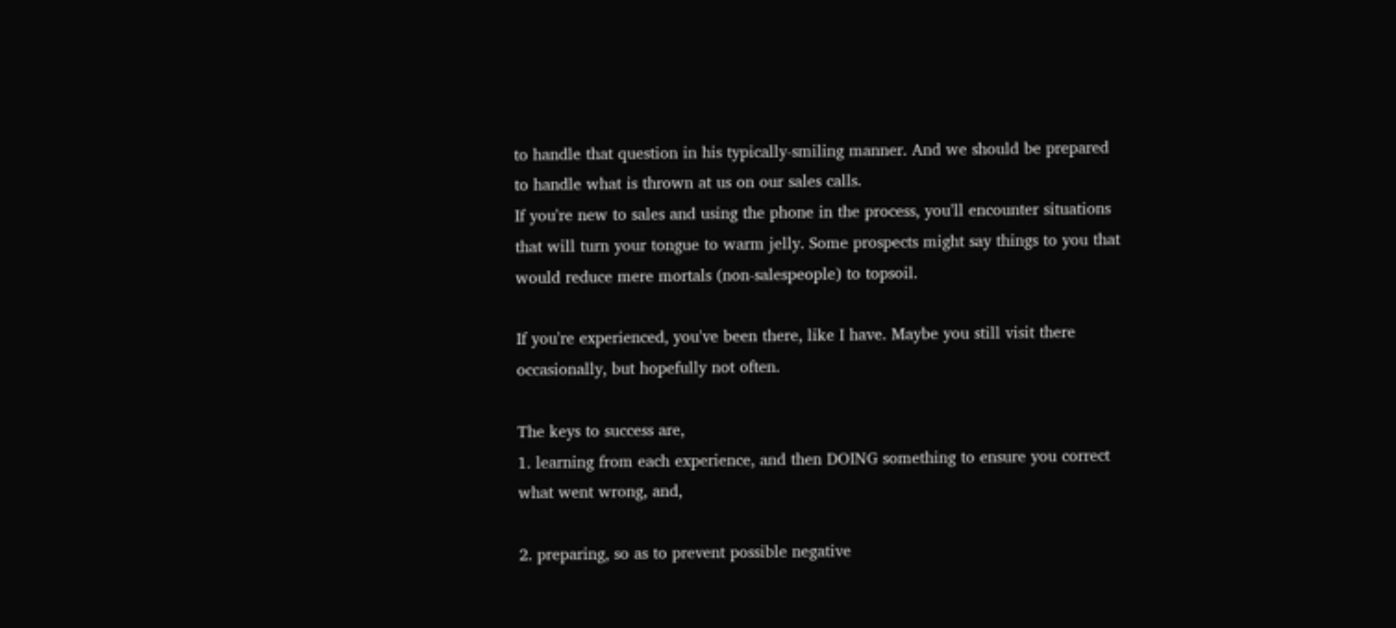to handle that question in his typically-smiling manner. And we should be prepared to handle what is thrown at us on our sales calls.
If you're new to sales and using the phone in the process, you'll encounter situations that will turn your tongue to warm jelly. Some prospects might say things to you that would reduce mere mortals (non-salespeople) to topsoil.

If you're experienced, you've been there, like I have. Maybe you still visit there occasionally, but hopefully not often.

The keys to success are,
1. learning from each experience, and then DOING something to ensure you correct what went wrong, and,

2. preparing, so as to prevent possible negative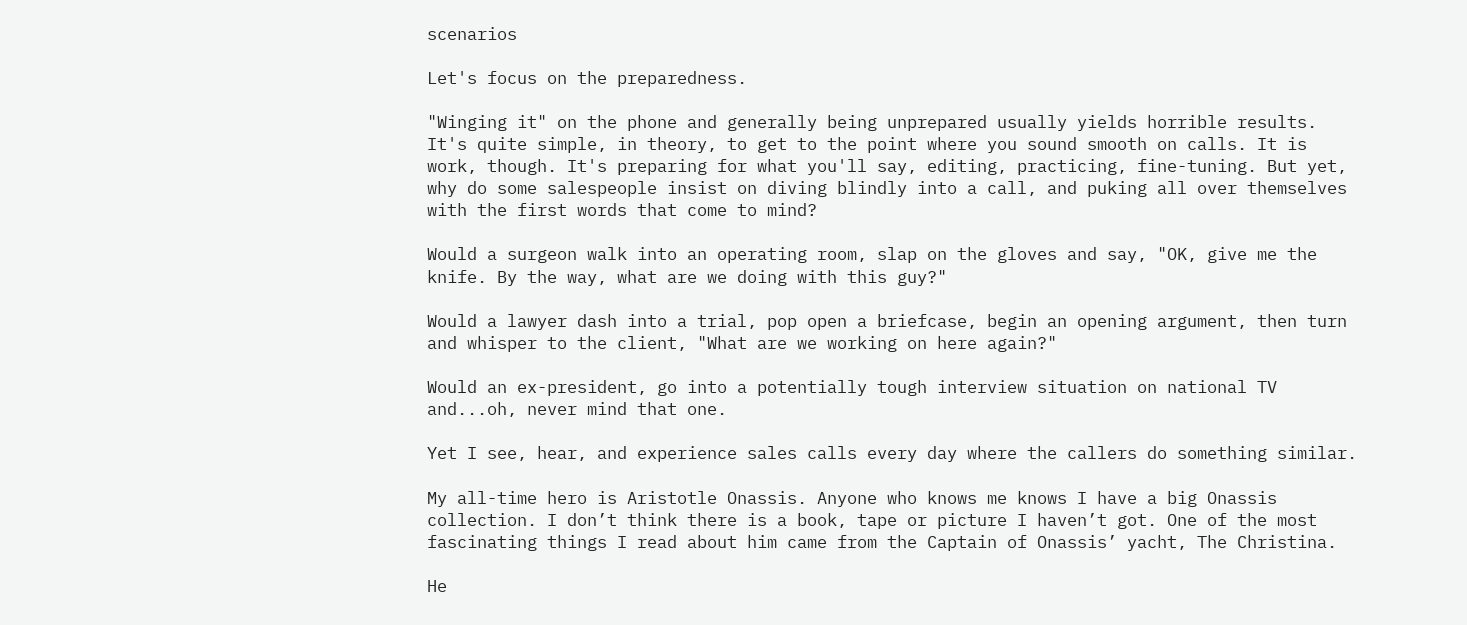scenarios

Let's focus on the preparedness.

"Winging it" on the phone and generally being unprepared usually yields horrible results. It's quite simple, in theory, to get to the point where you sound smooth on calls. It is work, though. It's preparing for what you'll say, editing, practicing, fine-tuning. But yet, why do some salespeople insist on diving blindly into a call, and puking all over themselves with the first words that come to mind?

Would a surgeon walk into an operating room, slap on the gloves and say, "OK, give me the knife. By the way, what are we doing with this guy?"

Would a lawyer dash into a trial, pop open a briefcase, begin an opening argument, then turn and whisper to the client, "What are we working on here again?"

Would an ex-president, go into a potentially tough interview situation on national TV and...oh, never mind that one.

Yet I see, hear, and experience sales calls every day where the callers do something similar.

My all-time hero is Aristotle Onassis. Anyone who knows me knows I have a big Onassis collection. I don’t think there is a book, tape or picture I haven’t got. One of the most fascinating things I read about him came from the Captain of Onassis’ yacht, The Christina.

He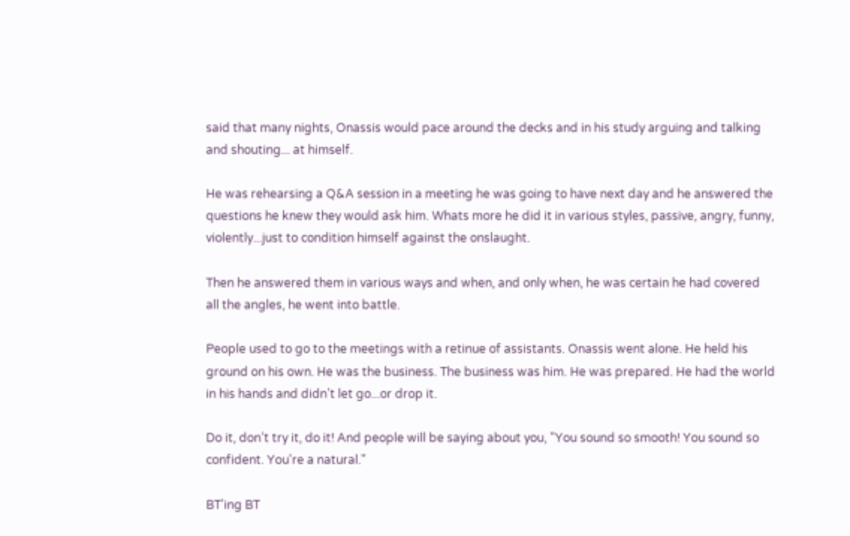said that many nights, Onassis would pace around the decks and in his study arguing and talking and shouting... at himself.

He was rehearsing a Q&A session in a meeting he was going to have next day and he answered the questions he knew they would ask him. Whats more he did it in various styles, passive, angry, funny, violently...just to condition himself against the onslaught.

Then he answered them in various ways and when, and only when, he was certain he had covered all the angles, he went into battle.

People used to go to the meetings with a retinue of assistants. Onassis went alone. He held his ground on his own. He was the business. The business was him. He was prepared. He had the world in his hands and didn’t let go...or drop it.

Do it, don’t try it, do it! And people will be saying about you, "You sound so smooth! You sound so confident. You're a natural."

BT'ing BT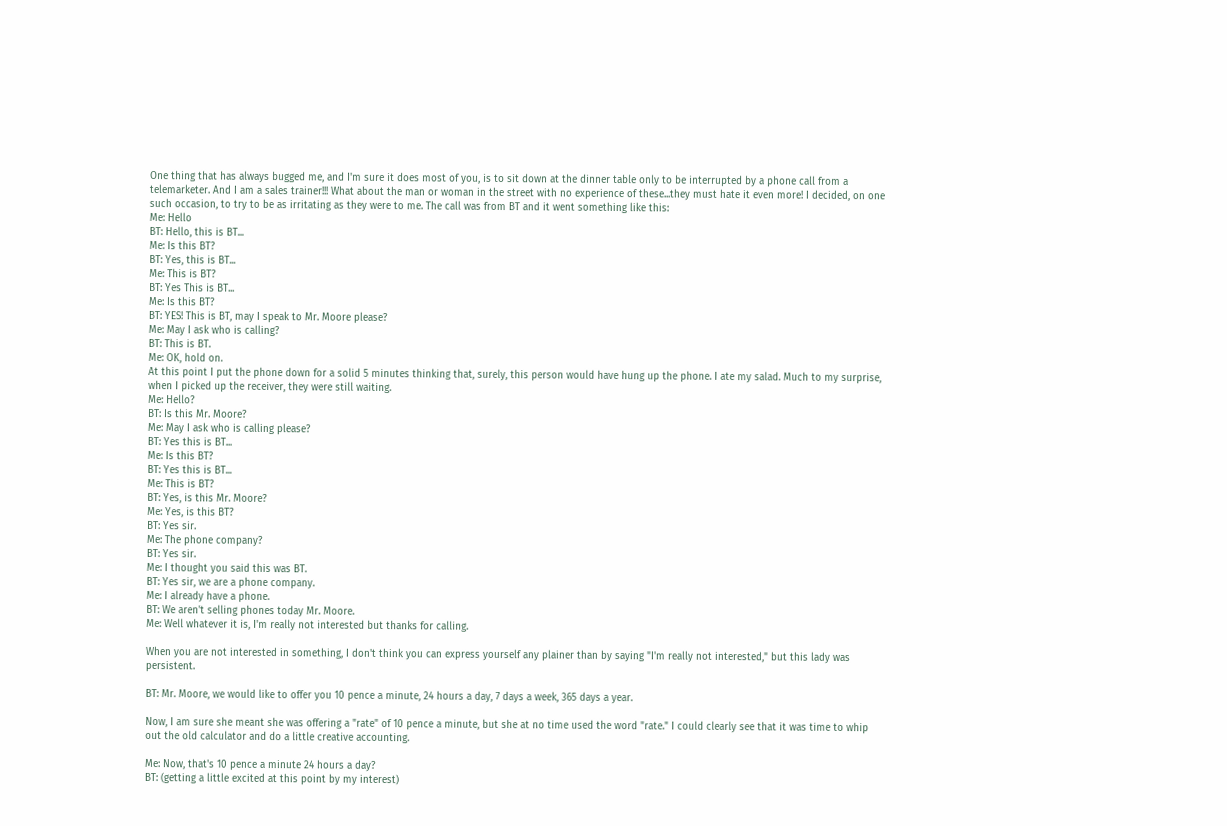One thing that has always bugged me, and I'm sure it does most of you, is to sit down at the dinner table only to be interrupted by a phone call from a telemarketer. And I am a sales trainer!!! What about the man or woman in the street with no experience of these...they must hate it even more! I decided, on one such occasion, to try to be as irritating as they were to me. The call was from BT and it went something like this:
Me: Hello
BT: Hello, this is BT...
Me: Is this BT?
BT: Yes, this is BT...
Me: This is BT?
BT: Yes This is BT...
Me: Is this BT?
BT: YES! This is BT, may I speak to Mr. Moore please?
Me: May I ask who is calling?
BT: This is BT.
Me: OK, hold on.
At this point I put the phone down for a solid 5 minutes thinking that, surely, this person would have hung up the phone. I ate my salad. Much to my surprise, when I picked up the receiver, they were still waiting.
Me: Hello?
BT: Is this Mr. Moore?
Me: May I ask who is calling please?
BT: Yes this is BT...
Me: Is this BT?
BT: Yes this is BT...
Me: This is BT?
BT: Yes, is this Mr. Moore?
Me: Yes, is this BT?
BT: Yes sir.
Me: The phone company?
BT: Yes sir.
Me: I thought you said this was BT.
BT: Yes sir, we are a phone company.
Me: I already have a phone.
BT: We aren't selling phones today Mr. Moore.
Me: Well whatever it is, I'm really not interested but thanks for calling.

When you are not interested in something, I don't think you can express yourself any plainer than by saying "I'm really not interested," but this lady was persistent.

BT: Mr. Moore, we would like to offer you 10 pence a minute, 24 hours a day, 7 days a week, 365 days a year.

Now, I am sure she meant she was offering a "rate" of 10 pence a minute, but she at no time used the word "rate." I could clearly see that it was time to whip out the old calculator and do a little creative accounting.

Me: Now, that's 10 pence a minute 24 hours a day?
BT: (getting a little excited at this point by my interest)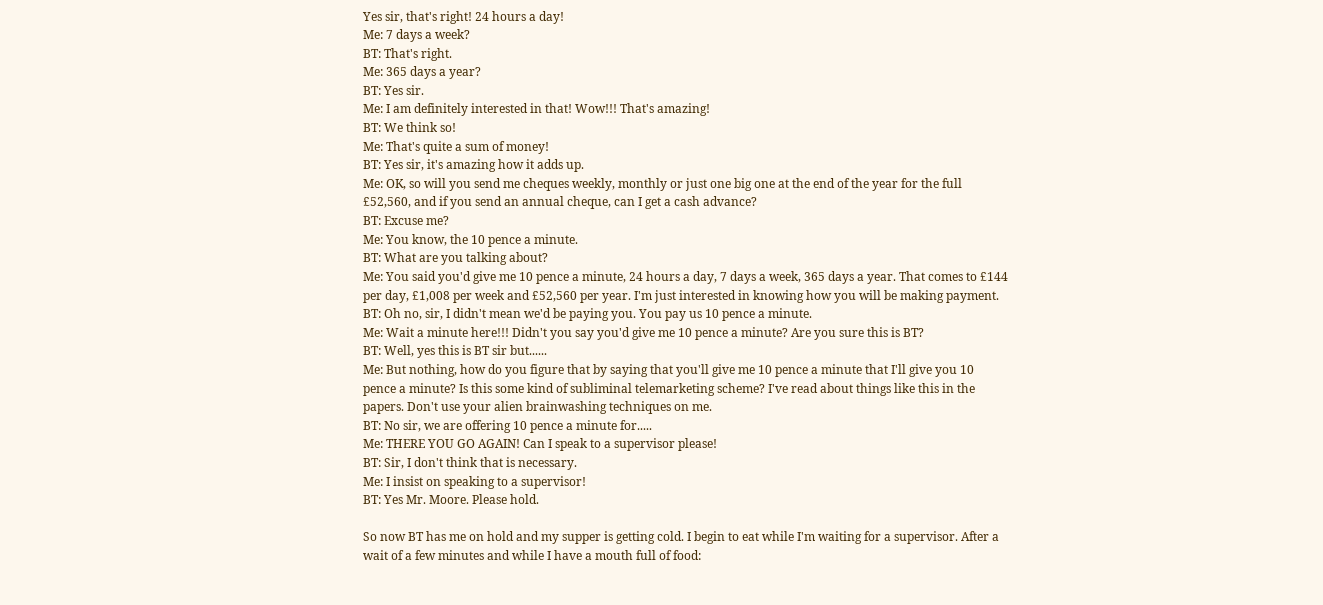Yes sir, that's right! 24 hours a day!
Me: 7 days a week?
BT: That's right.
Me: 365 days a year?
BT: Yes sir.
Me: I am definitely interested in that! Wow!!! That's amazing!
BT: We think so!
Me: That's quite a sum of money!
BT: Yes sir, it's amazing how it adds up.
Me: OK, so will you send me cheques weekly, monthly or just one big one at the end of the year for the full £52,560, and if you send an annual cheque, can I get a cash advance?
BT: Excuse me?
Me: You know, the 10 pence a minute.
BT: What are you talking about?
Me: You said you'd give me 10 pence a minute, 24 hours a day, 7 days a week, 365 days a year. That comes to £144 per day, £1,008 per week and £52,560 per year. I'm just interested in knowing how you will be making payment.
BT: Oh no, sir, I didn't mean we'd be paying you. You pay us 10 pence a minute.
Me: Wait a minute here!!! Didn't you say you'd give me 10 pence a minute? Are you sure this is BT?
BT: Well, yes this is BT sir but......
Me: But nothing, how do you figure that by saying that you'll give me 10 pence a minute that I'll give you 10 pence a minute? Is this some kind of subliminal telemarketing scheme? I've read about things like this in the papers. Don't use your alien brainwashing techniques on me.
BT: No sir, we are offering 10 pence a minute for.....
Me: THERE YOU GO AGAIN! Can I speak to a supervisor please!
BT: Sir, I don't think that is necessary.
Me: I insist on speaking to a supervisor!
BT: Yes Mr. Moore. Please hold.

So now BT has me on hold and my supper is getting cold. I begin to eat while I'm waiting for a supervisor. After a wait of a few minutes and while I have a mouth full of food: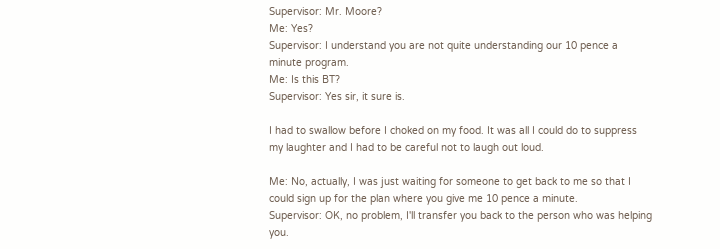Supervisor: Mr. Moore?
Me: Yes?
Supervisor: I understand you are not quite understanding our 10 pence a minute program.
Me: Is this BT?
Supervisor: Yes sir, it sure is.

I had to swallow before I choked on my food. It was all I could do to suppress my laughter and I had to be careful not to laugh out loud.

Me: No, actually, I was just waiting for someone to get back to me so that I could sign up for the plan where you give me 10 pence a minute.
Supervisor: OK, no problem, I'll transfer you back to the person who was helping you.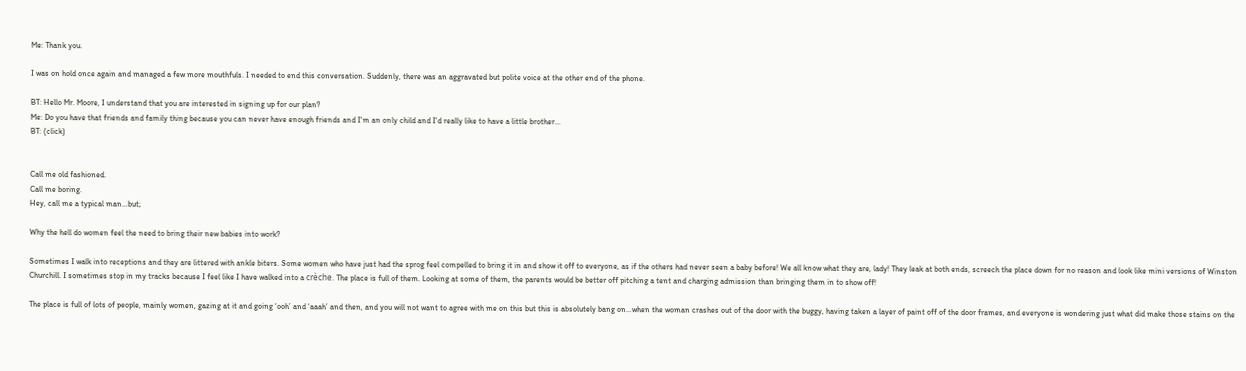Me: Thank you.

I was on hold once again and managed a few more mouthfuls. I needed to end this conversation. Suddenly, there was an aggravated but polite voice at the other end of the phone.

BT: Hello Mr. Moore, I understand that you are interested in signing up for our plan?
Me: Do you have that friends and family thing because you can never have enough friends and I'm an only child and I'd really like to have a little brother...
BT: (click)


Call me old fashioned.
Call me boring.
Hey, call me a typical man…but;

Why the hell do women feel the need to bring their new babies into work?

Sometimes I walk into receptions and they are littered with ankle biters. Some women who have just had the sprog feel compelled to bring it in and show it off to everyone, as if the others had never seen a baby before! We all know what they are, lady! They leak at both ends, screech the place down for no reason and look like mini versions of Winston Churchill. I sometimes stop in my tracks because I feel like I have walked into a crèche. The place is full of them. Looking at some of them, the parents would be better off pitching a tent and charging admission than bringing them in to show off!

The place is full of lots of people, mainly women, gazing at it and going ‘ooh’ and ‘aaah’ and then, and you will not want to agree with me on this but this is absolutely bang on…when the woman crashes out of the door with the buggy, having taken a layer of paint off of the door frames, and everyone is wondering just what did make those stains on the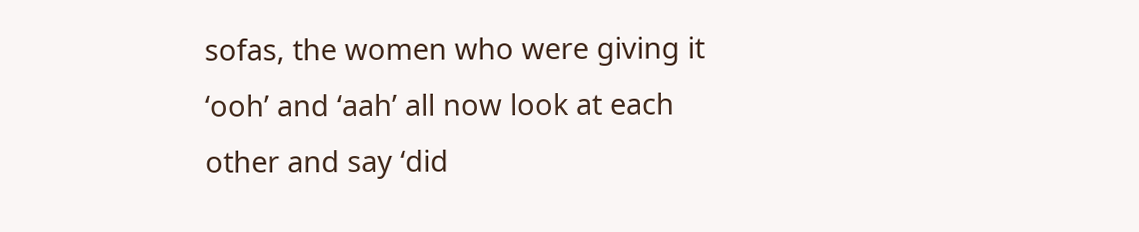sofas, the women who were giving it ‘ooh’ and ‘aah’ all now look at each other and say ‘did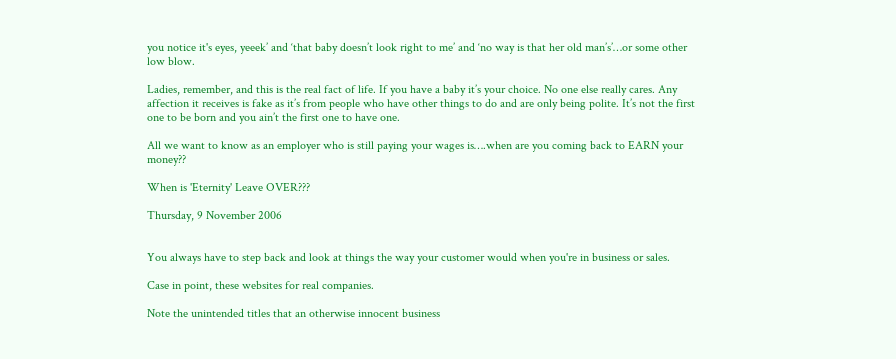you notice it's eyes, yeeek’ and ‘that baby doesn’t look right to me’ and ‘no way is that her old man’s’…or some other low blow.

Ladies, remember, and this is the real fact of life. If you have a baby it’s your choice. No one else really cares. Any affection it receives is fake as it’s from people who have other things to do and are only being polite. It’s not the first one to be born and you ain’t the first one to have one.

All we want to know as an employer who is still paying your wages is….when are you coming back to EARN your money??

When is 'Eternity' Leave OVER???

Thursday, 9 November 2006


You always have to step back and look at things the way your customer would when you're in business or sales.

Case in point, these websites for real companies.

Note the unintended titles that an otherwise innocent business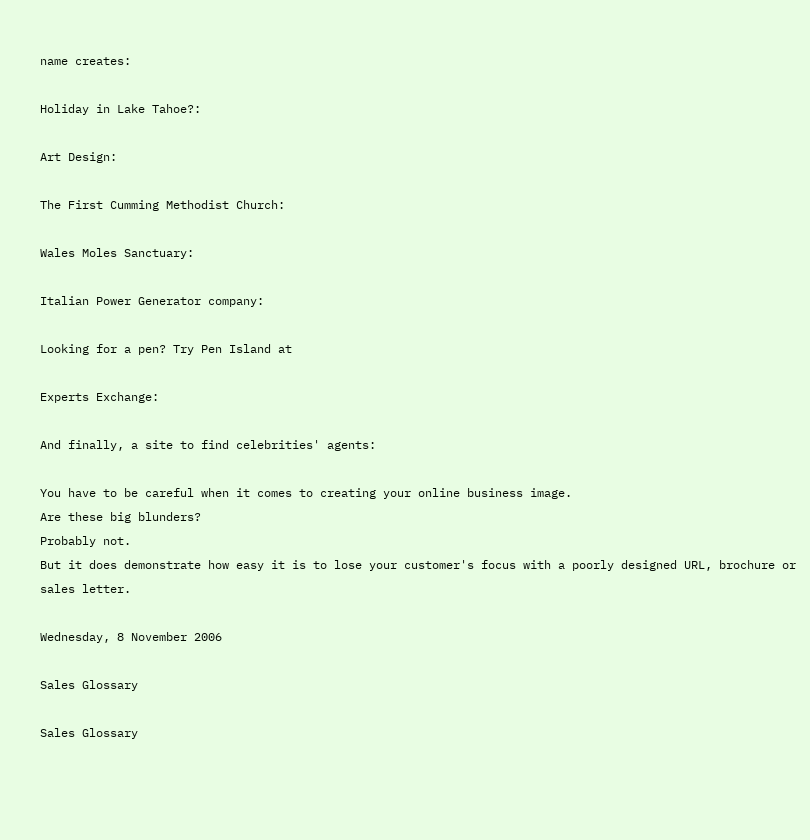name creates:

Holiday in Lake Tahoe?:

Art Design:

The First Cumming Methodist Church:

Wales Moles Sanctuary:

Italian Power Generator company:

Looking for a pen? Try Pen Island at

Experts Exchange:

And finally, a site to find celebrities' agents:

You have to be careful when it comes to creating your online business image.
Are these big blunders?
Probably not.
But it does demonstrate how easy it is to lose your customer's focus with a poorly designed URL, brochure or sales letter.

Wednesday, 8 November 2006

Sales Glossary

Sales Glossary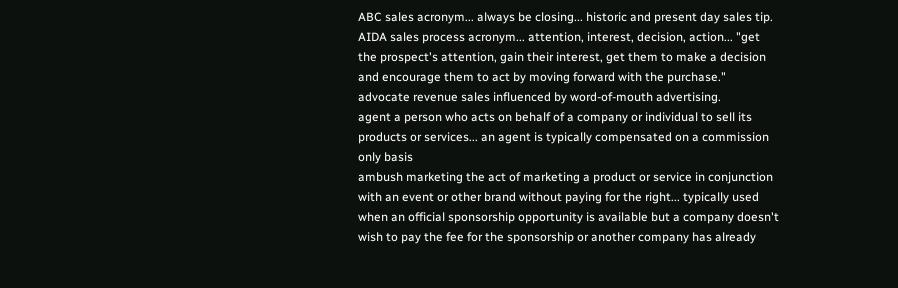ABC sales acronym... always be closing... historic and present day sales tip.
AIDA sales process acronym... attention, interest, decision, action... "get the prospect's attention, gain their interest, get them to make a decision and encourage them to act by moving forward with the purchase."
advocate revenue sales influenced by word-of-mouth advertising.
agent a person who acts on behalf of a company or individual to sell its products or services... an agent is typically compensated on a commission only basis
ambush marketing the act of marketing a product or service in conjunction with an event or other brand without paying for the right... typically used when an official sponsorship opportunity is available but a company doesn't wish to pay the fee for the sponsorship or another company has already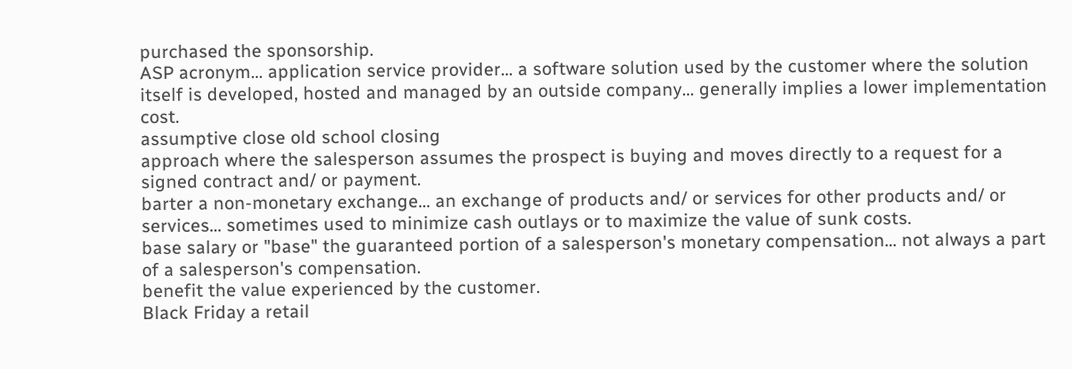purchased the sponsorship.
ASP acronym... application service provider... a software solution used by the customer where the solution itself is developed, hosted and managed by an outside company... generally implies a lower implementation cost.
assumptive close old school closing
approach where the salesperson assumes the prospect is buying and moves directly to a request for a signed contract and/ or payment.
barter a non-monetary exchange... an exchange of products and/ or services for other products and/ or services... sometimes used to minimize cash outlays or to maximize the value of sunk costs.
base salary or "base" the guaranteed portion of a salesperson's monetary compensation... not always a part of a salesperson's compensation.
benefit the value experienced by the customer.
Black Friday a retail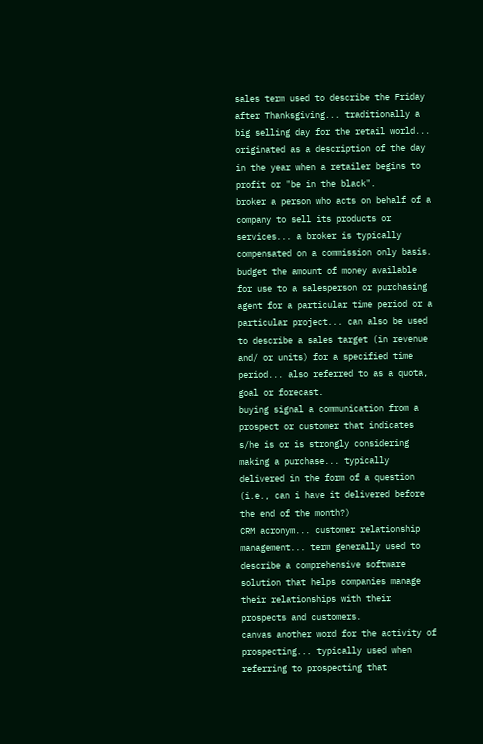sales term used to describe the Friday after Thanksgiving... traditionally a big selling day for the retail world... originated as a description of the day in the year when a retailer begins to profit or "be in the black".
broker a person who acts on behalf of a company to sell its products or services... a broker is typically compensated on a commission only basis.
budget the amount of money available for use to a salesperson or purchasing agent for a particular time period or a particular project... can also be used to describe a sales target (in revenue and/ or units) for a specified time period... also referred to as a quota, goal or forecast.
buying signal a communication from a prospect or customer that indicates s/he is or is strongly considering making a purchase... typically delivered in the form of a question (i.e., can i have it delivered before the end of the month?)
CRM acronym... customer relationship management... term generally used to describe a comprehensive software solution that helps companies manage their relationships with their prospects and customers.
canvas another word for the activity of prospecting... typically used when referring to prospecting that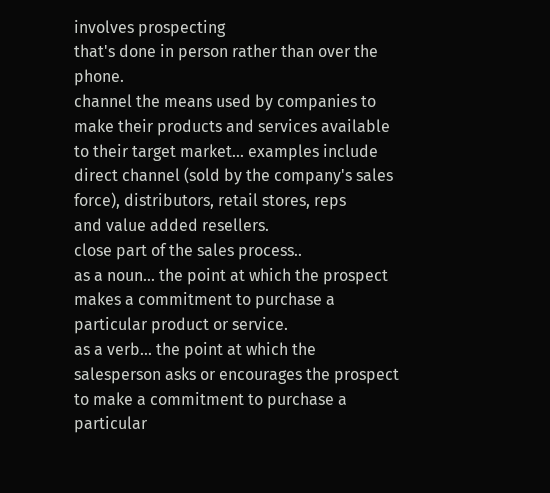involves prospecting
that's done in person rather than over the phone.
channel the means used by companies to make their products and services available to their target market... examples include direct channel (sold by the company's sales force), distributors, retail stores, reps
and value added resellers.
close part of the sales process..
as a noun... the point at which the prospect makes a commitment to purchase a particular product or service.
as a verb... the point at which the salesperson asks or encourages the prospect to make a commitment to purchase a particular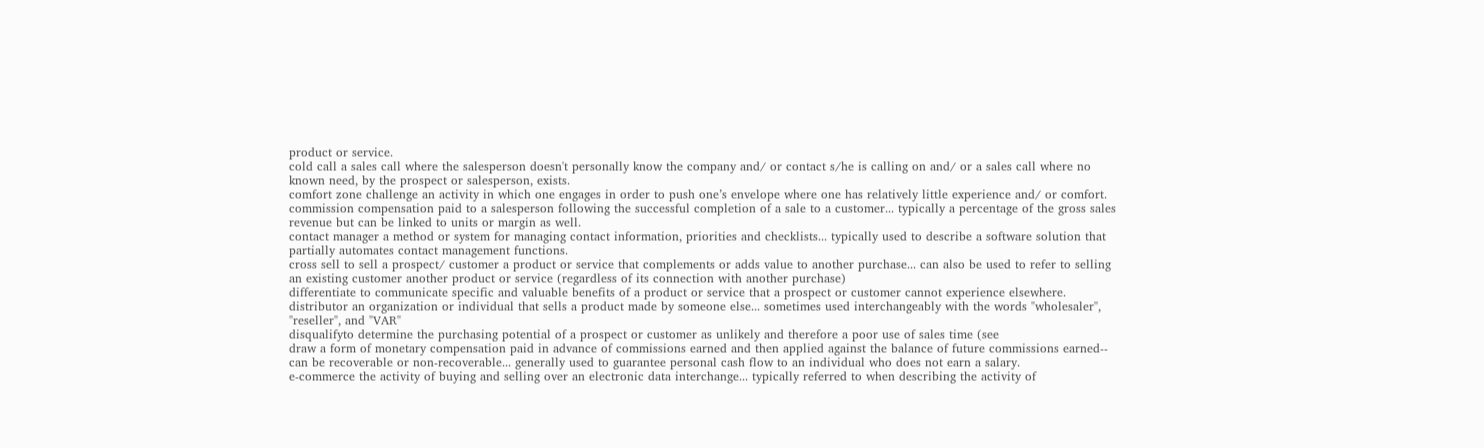product or service.
cold call a sales call where the salesperson doesn't personally know the company and/ or contact s/he is calling on and/ or a sales call where no known need, by the prospect or salesperson, exists.
comfort zone challenge an activity in which one engages in order to push one’s envelope where one has relatively little experience and/ or comfort.
commission compensation paid to a salesperson following the successful completion of a sale to a customer... typically a percentage of the gross sales revenue but can be linked to units or margin as well.
contact manager a method or system for managing contact information, priorities and checklists... typically used to describe a software solution that partially automates contact management functions.
cross sell to sell a prospect/ customer a product or service that complements or adds value to another purchase... can also be used to refer to selling an existing customer another product or service (regardless of its connection with another purchase)
differentiate to communicate specific and valuable benefits of a product or service that a prospect or customer cannot experience elsewhere.
distributor an organization or individual that sells a product made by someone else... sometimes used interchangeably with the words "wholesaler", "reseller", and "VAR"
disqualifyto determine the purchasing potential of a prospect or customer as unlikely and therefore a poor use of sales time (see
draw a form of monetary compensation paid in advance of commissions earned and then applied against the balance of future commissions earned-- can be recoverable or non-recoverable... generally used to guarantee personal cash flow to an individual who does not earn a salary.
e-commerce the activity of buying and selling over an electronic data interchange... typically referred to when describing the activity of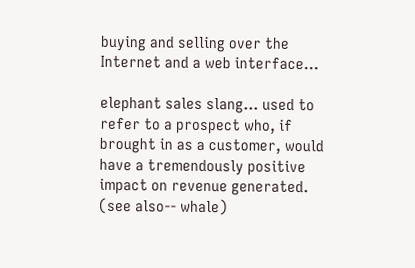buying and selling over the Internet and a web interface...

elephant sales slang... used to refer to a prospect who, if brought in as a customer, would have a tremendously positive impact on revenue generated. (see also-- whale)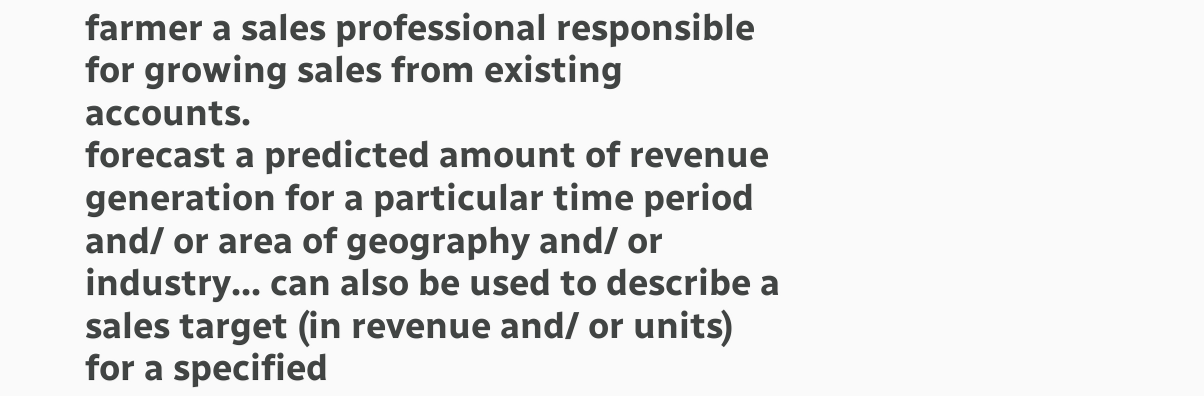farmer a sales professional responsible for growing sales from existing accounts.
forecast a predicted amount of revenue generation for a particular time period and/ or area of geography and/ or industry... can also be used to describe a sales target (in revenue and/ or units) for a specified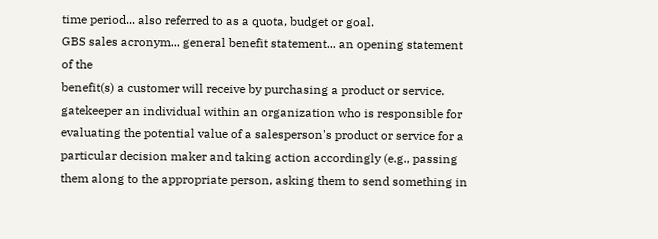time period... also referred to as a quota, budget or goal.
GBS sales acronym... general benefit statement... an opening statement of the
benefit(s) a customer will receive by purchasing a product or service.
gatekeeper an individual within an organization who is responsible for evaluating the potential value of a salesperson's product or service for a particular decision maker and taking action accordingly (e.g., passing them along to the appropriate person, asking them to send something in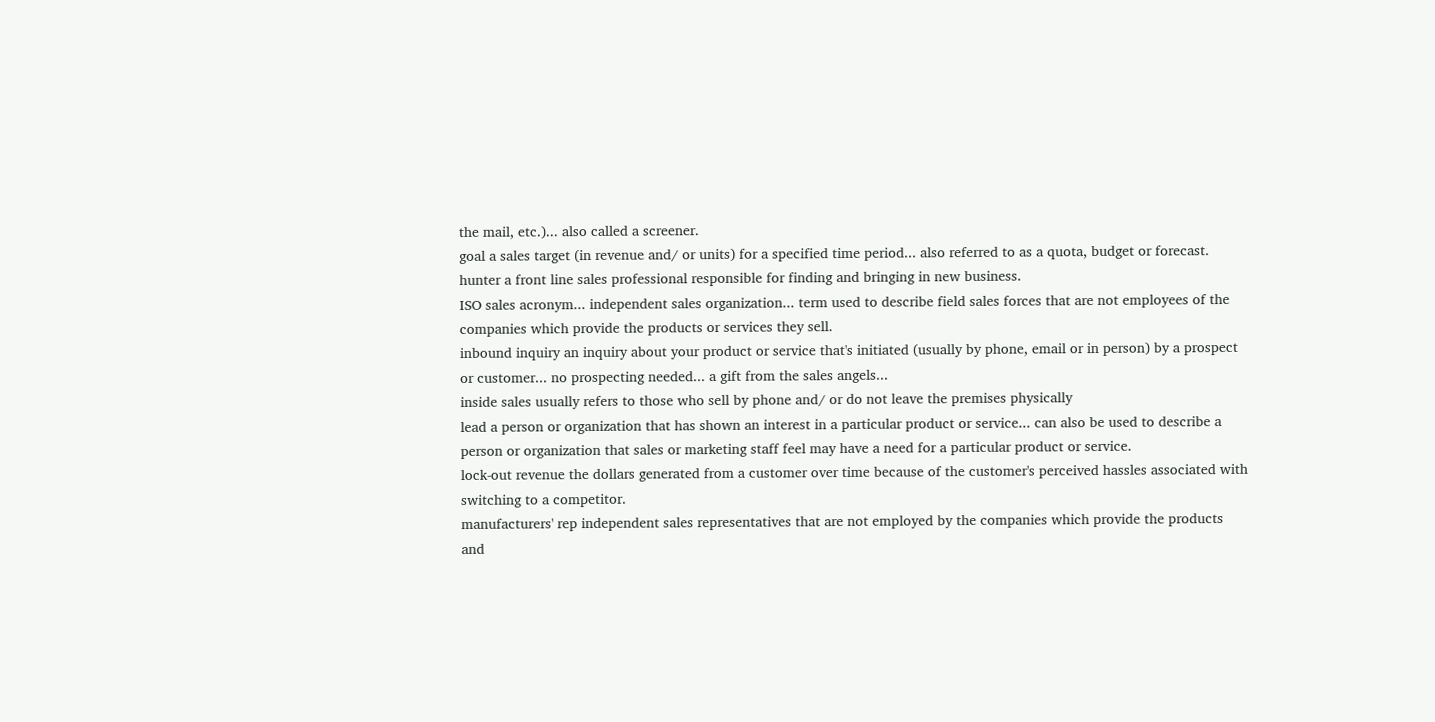the mail, etc.)... also called a screener.
goal a sales target (in revenue and/ or units) for a specified time period... also referred to as a quota, budget or forecast.
hunter a front line sales professional responsible for finding and bringing in new business.
ISO sales acronym... independent sales organization... term used to describe field sales forces that are not employees of the companies which provide the products or services they sell.
inbound inquiry an inquiry about your product or service that's initiated (usually by phone, email or in person) by a prospect or customer... no prospecting needed... a gift from the sales angels...
inside sales usually refers to those who sell by phone and/ or do not leave the premises physically
lead a person or organization that has shown an interest in a particular product or service... can also be used to describe a person or organization that sales or marketing staff feel may have a need for a particular product or service.
lock-out revenue the dollars generated from a customer over time because of the customer's perceived hassles associated with switching to a competitor.
manufacturers' rep independent sales representatives that are not employed by the companies which provide the products and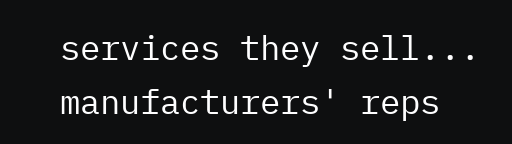services they sell... manufacturers' reps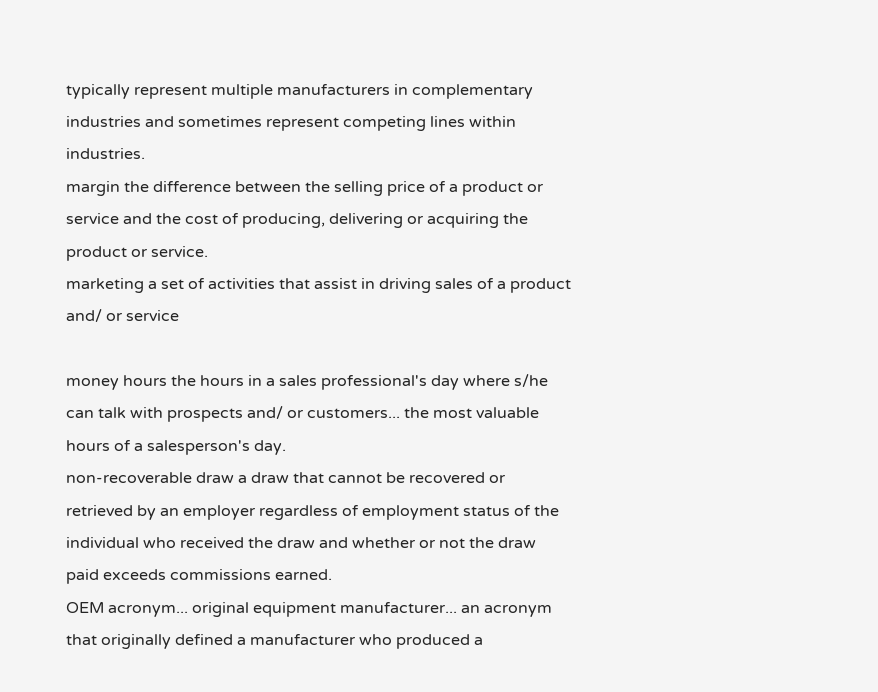typically represent multiple manufacturers in complementary industries and sometimes represent competing lines within industries.
margin the difference between the selling price of a product or service and the cost of producing, delivering or acquiring the product or service.
marketing a set of activities that assist in driving sales of a product and/ or service

money hours the hours in a sales professional's day where s/he can talk with prospects and/ or customers... the most valuable hours of a salesperson's day.
non-recoverable draw a draw that cannot be recovered or retrieved by an employer regardless of employment status of the individual who received the draw and whether or not the draw paid exceeds commissions earned.
OEM acronym... original equipment manufacturer... an acronym that originally defined a manufacturer who produced a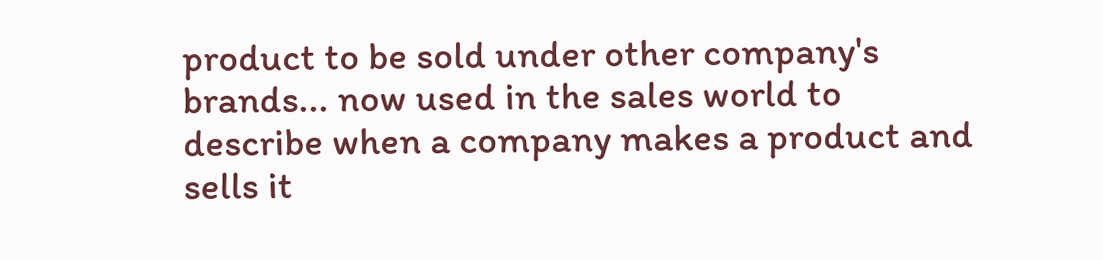product to be sold under other company's brands... now used in the sales world to describe when a company makes a product and sells it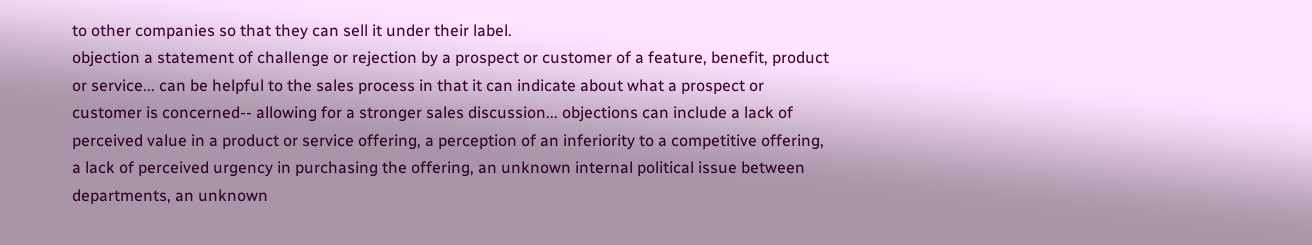to other companies so that they can sell it under their label.
objection a statement of challenge or rejection by a prospect or customer of a feature, benefit, product or service... can be helpful to the sales process in that it can indicate about what a prospect or customer is concerned-- allowing for a stronger sales discussion... objections can include a lack of perceived value in a product or service offering, a perception of an inferiority to a competitive offering, a lack of perceived urgency in purchasing the offering, an unknown internal political issue between departments, an unknown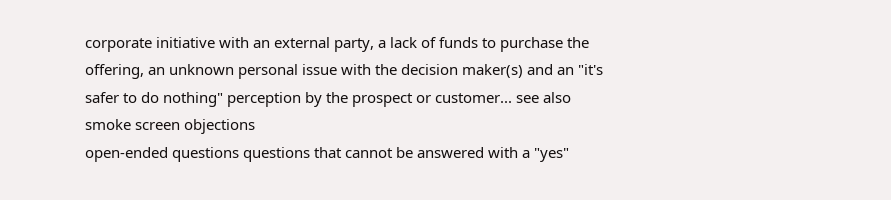corporate initiative with an external party, a lack of funds to purchase the offering, an unknown personal issue with the decision maker(s) and an "it's safer to do nothing" perception by the prospect or customer... see also
smoke screen objections
open-ended questions questions that cannot be answered with a "yes"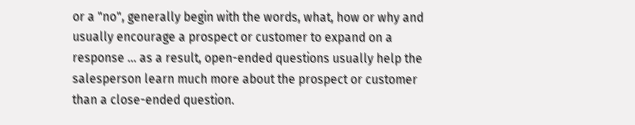or a "no", generally begin with the words, what, how or why and usually encourage a prospect or customer to expand on a response ... as a result, open-ended questions usually help the salesperson learn much more about the prospect or customer than a close-ended question.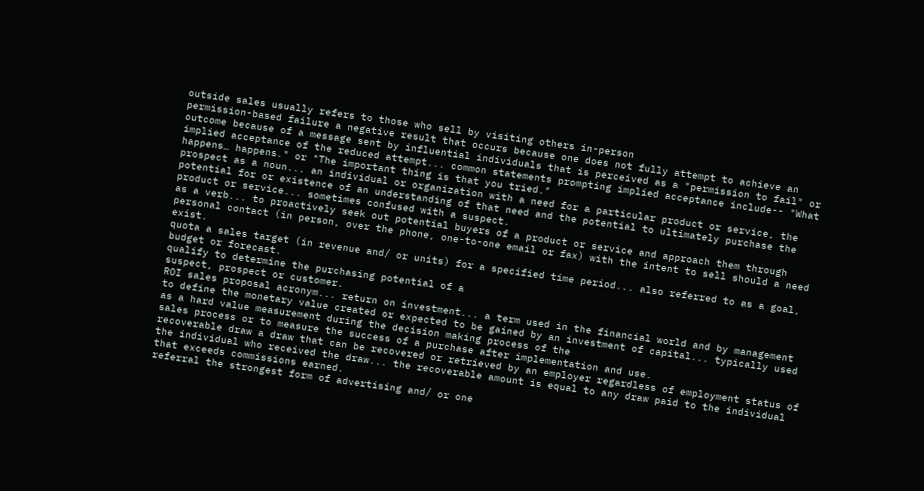outside sales usually refers to those who sell by visiting others in-person
permission-based failure a negative result that occurs because one does not fully attempt to achieve an outcome because of a message sent by influential individuals that is perceived as a "permission to fail" or implied acceptance of the reduced attempt... common statements prompting implied acceptance include-- "What happens… happens." or "The important thing is that you tried."
prospect as a noun... an individual or organization with a need for a particular product or service, the potential for or existence of an understanding of that need and the potential to ultimately purchase the product or service... sometimes confused with a suspect.
as a verb... to proactively seek out potential buyers of a product or service and approach them through personal contact (in person, over the phone, one-to-one email or fax) with the intent to sell should a need exist.
quota a sales target (in revenue and/ or units) for a specified time period... also referred to as a goal, budget or forecast.
qualify to determine the purchasing potential of a
suspect, prospect or customer.
ROI sales proposal acronym... return on investment... a term used in the financial world and by management to define the monetary value created or expected to be gained by an investment of capital... typically used as a hard value measurement during the decision making process of the
sales process or to measure the success of a purchase after implementation and use.
recoverable draw a draw that can be recovered or retrieved by an employer regardless of employment status of the individual who received the draw... the recoverable amount is equal to any draw paid to the individual that exceeds commissions earned.
referral the strongest form of advertising and/ or one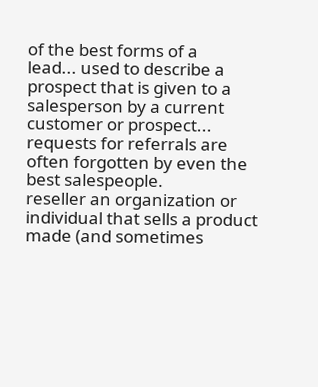of the best forms of a
lead... used to describe a prospect that is given to a salesperson by a current customer or prospect... requests for referrals are often forgotten by even the best salespeople.
reseller an organization or individual that sells a product made (and sometimes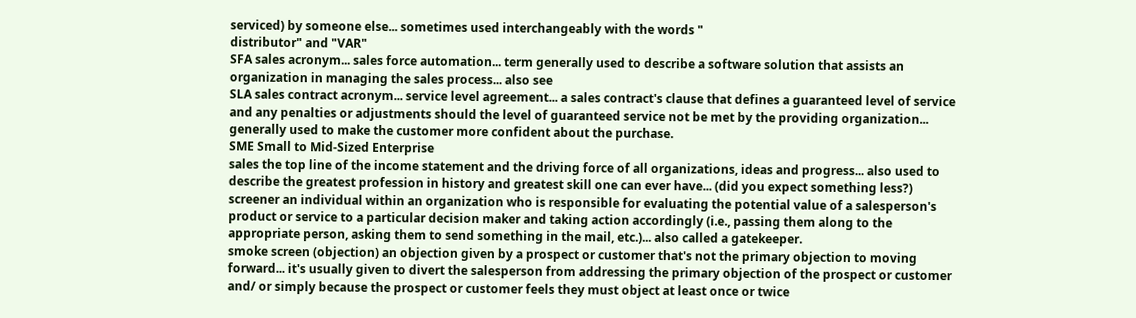serviced) by someone else... sometimes used interchangeably with the words "
distributor" and "VAR"
SFA sales acronym... sales force automation... term generally used to describe a software solution that assists an organization in managing the sales process... also see
SLA sales contract acronym... service level agreement... a sales contract's clause that defines a guaranteed level of service and any penalties or adjustments should the level of guaranteed service not be met by the providing organization... generally used to make the customer more confident about the purchase.
SME Small to Mid-Sized Enterprise
sales the top line of the income statement and the driving force of all organizations, ideas and progress... also used to describe the greatest profession in history and greatest skill one can ever have... (did you expect something less?)
screener an individual within an organization who is responsible for evaluating the potential value of a salesperson's product or service to a particular decision maker and taking action accordingly (i.e., passing them along to the appropriate person, asking them to send something in the mail, etc.)... also called a gatekeeper.
smoke screen (objection) an objection given by a prospect or customer that's not the primary objection to moving forward... it's usually given to divert the salesperson from addressing the primary objection of the prospect or customer and/ or simply because the prospect or customer feels they must object at least once or twice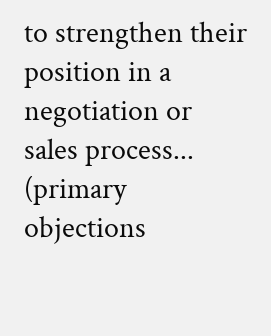to strengthen their position in a negotiation or sales process... (primary objections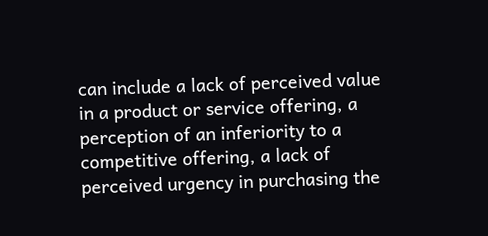can include a lack of perceived value in a product or service offering, a perception of an inferiority to a competitive offering, a lack of perceived urgency in purchasing the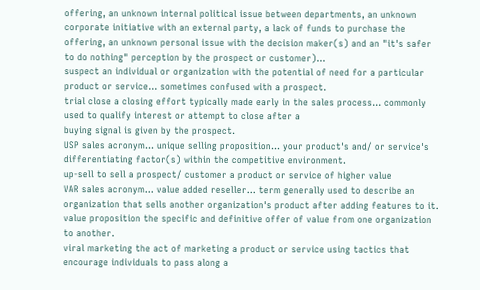offering, an unknown internal political issue between departments, an unknown corporate initiative with an external party, a lack of funds to purchase the offering, an unknown personal issue with the decision maker(s) and an "it's safer to do nothing" perception by the prospect or customer)...
suspect an individual or organization with the potential of need for a particular product or service... sometimes confused with a prospect.
trial close a closing effort typically made early in the sales process... commonly used to qualify interest or attempt to close after a
buying signal is given by the prospect.
USP sales acronym... unique selling proposition... your product's and/ or service's
differentiating factor(s) within the competitive environment.
up-sell to sell a prospect/ customer a product or service of higher value
VAR sales acronym... value added reseller... term generally used to describe an organization that sells another organization's product after adding features to it.
value proposition the specific and definitive offer of value from one organization to another.
viral marketing the act of marketing a product or service using tactics that encourage individuals to pass along a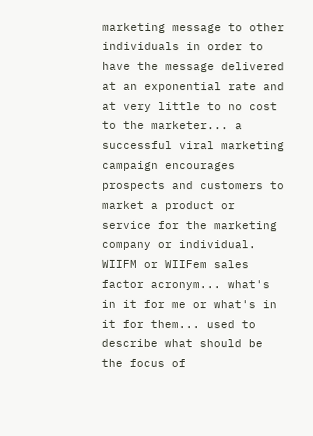marketing message to other individuals in order to have the message delivered at an exponential rate and at very little to no cost to the marketer... a successful viral marketing campaign encourages prospects and customers to market a product or service for the marketing company or individual.
WIIFM or WIIFem sales factor acronym... what's in it for me or what's in it for them... used to describe what should be the focus of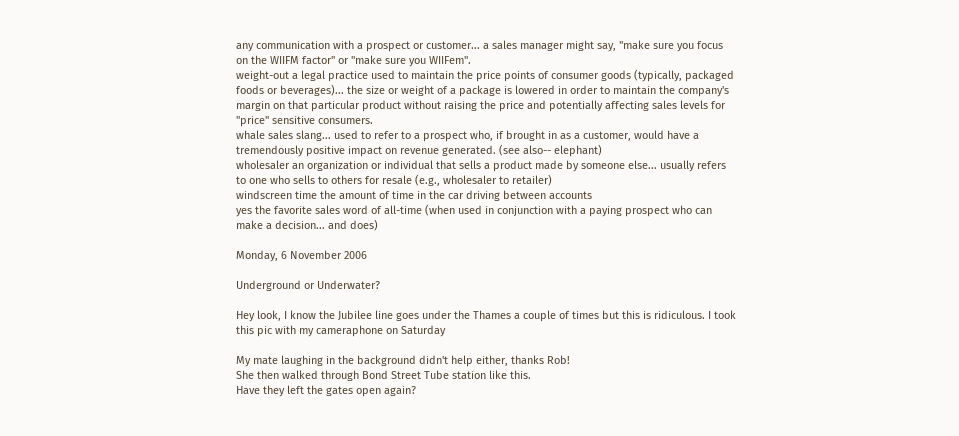any communication with a prospect or customer... a sales manager might say, "make sure you focus on the WIIFM factor" or "make sure you WIIFem".
weight-out a legal practice used to maintain the price points of consumer goods (typically, packaged foods or beverages)... the size or weight of a package is lowered in order to maintain the company's margin on that particular product without raising the price and potentially affecting sales levels for "price" sensitive consumers.
whale sales slang... used to refer to a prospect who, if brought in as a customer, would have a tremendously positive impact on revenue generated. (see also-- elephant)
wholesaler an organization or individual that sells a product made by someone else... usually refers to one who sells to others for resale (e.g., wholesaler to retailer)
windscreen time the amount of time in the car driving between accounts
yes the favorite sales word of all-time (when used in conjunction with a paying prospect who can make a decision... and does)

Monday, 6 November 2006

Underground or Underwater?

Hey look, I know the Jubilee line goes under the Thames a couple of times but this is ridiculous. I took this pic with my cameraphone on Saturday

My mate laughing in the background didn't help either, thanks Rob!
She then walked through Bond Street Tube station like this.
Have they left the gates open again?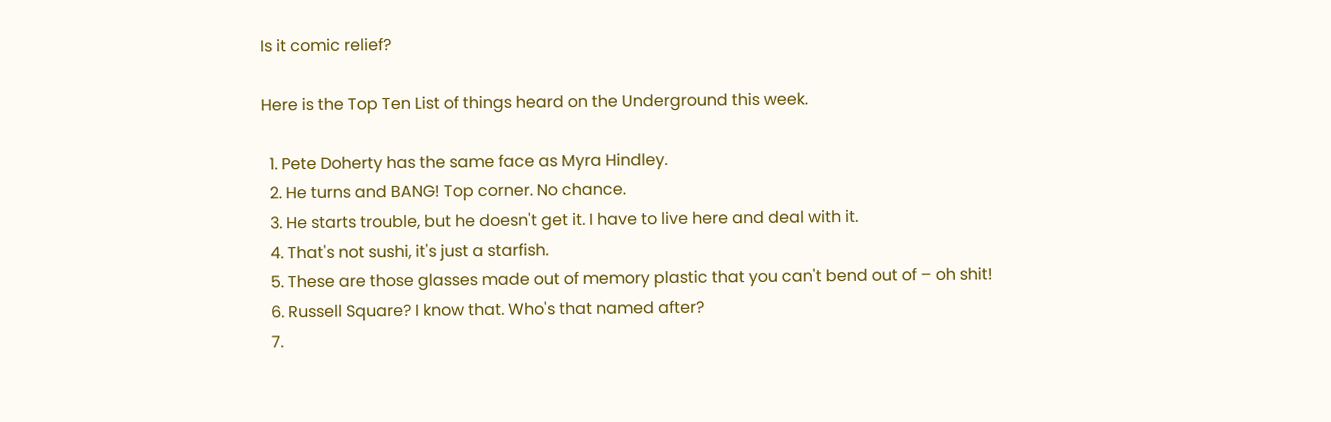Is it comic relief?

Here is the Top Ten List of things heard on the Underground this week.

  1. Pete Doherty has the same face as Myra Hindley.
  2. He turns and BANG! Top corner. No chance.
  3. He starts trouble, but he doesn't get it. I have to live here and deal with it.
  4. That's not sushi, it's just a starfish.
  5. These are those glasses made out of memory plastic that you can't bend out of – oh shit!
  6. Russell Square? I know that. Who's that named after?
  7.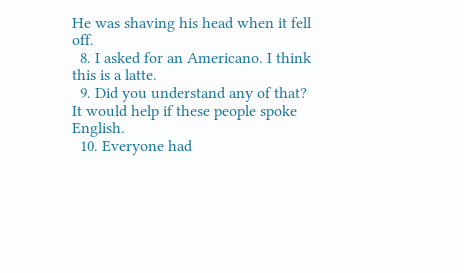He was shaving his head when it fell off.
  8. I asked for an Americano. I think this is a latte.
  9. Did you understand any of that? It would help if these people spoke English.
  10. Everyone had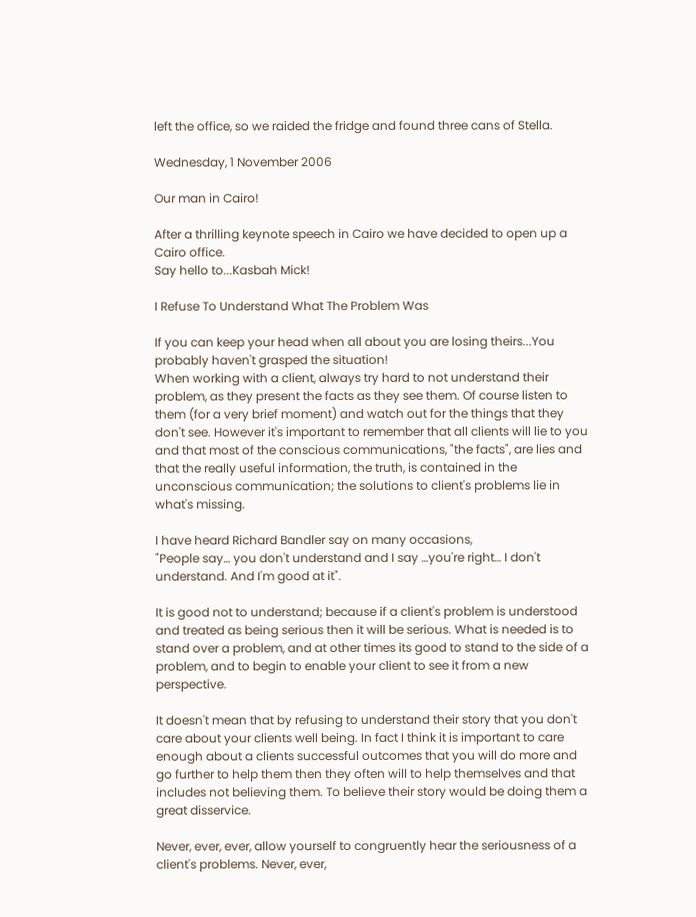left the office, so we raided the fridge and found three cans of Stella.

Wednesday, 1 November 2006

Our man in Cairo!

After a thrilling keynote speech in Cairo we have decided to open up a Cairo office.
Say hello to...Kasbah Mick!

I Refuse To Understand What The Problem Was

If you can keep your head when all about you are losing theirs...You probably haven't grasped the situation!
When working with a client, always try hard to not understand their problem, as they present the facts as they see them. Of course listen to them (for a very brief moment) and watch out for the things that they don't see. However it's important to remember that all clients will lie to you and that most of the conscious communications, "the facts", are lies and that the really useful information, the truth, is contained in the unconscious communication; the solutions to client's problems lie in what's missing.

I have heard Richard Bandler say on many occasions,
"People say… you don't understand and I say …you're right… I don't understand. And I'm good at it".

It is good not to understand; because if a client's problem is understood and treated as being serious then it will be serious. What is needed is to stand over a problem, and at other times its good to stand to the side of a problem, and to begin to enable your client to see it from a new perspective.

It doesn't mean that by refusing to understand their story that you don't care about your clients well being. In fact I think it is important to care enough about a clients successful outcomes that you will do more and go further to help them then they often will to help themselves and that includes not believing them. To believe their story would be doing them a great disservice.

Never, ever, ever, allow yourself to congruently hear the seriousness of a client's problems. Never, ever,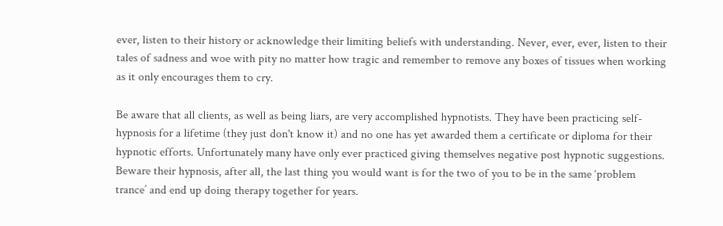ever, listen to their history or acknowledge their limiting beliefs with understanding. Never, ever, ever, listen to their tales of sadness and woe with pity no matter how tragic and remember to remove any boxes of tissues when working as it only encourages them to cry.

Be aware that all clients, as well as being liars, are very accomplished hypnotists. They have been practicing self-hypnosis for a lifetime (they just don't know it) and no one has yet awarded them a certificate or diploma for their hypnotic efforts. Unfortunately many have only ever practiced giving themselves negative post hypnotic suggestions. Beware their hypnosis, after all, the last thing you would want is for the two of you to be in the same ‘problem trance’ and end up doing therapy together for years.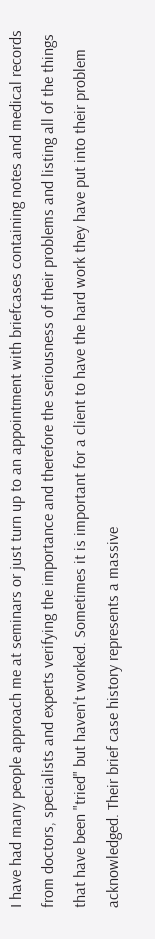I have had many people approach me at seminars or just turn up to an appointment with briefcases containing notes and medical records from doctors, specialists and experts verifying the importance and therefore the seriousness of their problems and listing all of the things that have been "tried" but haven't worked. Sometimes it is important for a client to have the hard work they have put into their problem acknowledged. Their brief case history represents a massive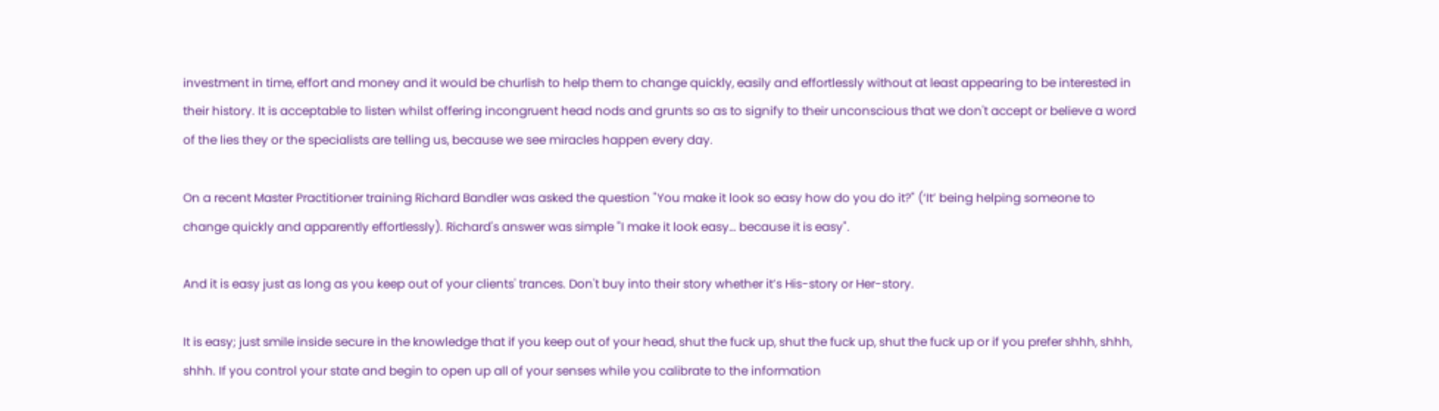investment in time, effort and money and it would be churlish to help them to change quickly, easily and effortlessly without at least appearing to be interested in their history. It is acceptable to listen whilst offering incongruent head nods and grunts so as to signify to their unconscious that we don't accept or believe a word of the lies they or the specialists are telling us, because we see miracles happen every day.

On a recent Master Practitioner training Richard Bandler was asked the question "You make it look so easy how do you do it?" (‘It’ being helping someone to change quickly and apparently effortlessly). Richard's answer was simple "I make it look easy… because it is easy".

And it is easy just as long as you keep out of your clients' trances. Don't buy into their story whether it’s His-story or Her-story.

It is easy; just smile inside secure in the knowledge that if you keep out of your head, shut the fuck up, shut the fuck up, shut the fuck up or if you prefer shhh, shhh, shhh. If you control your state and begin to open up all of your senses while you calibrate to the information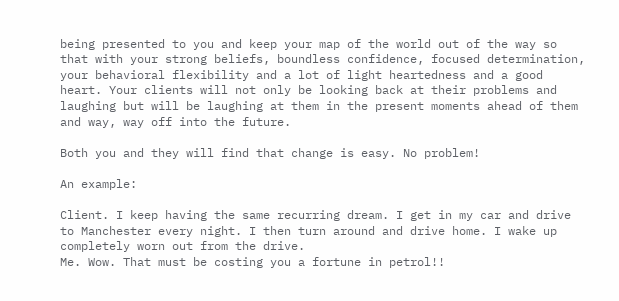being presented to you and keep your map of the world out of the way so that with your strong beliefs, boundless confidence, focused determination, your behavioral flexibility and a lot of light heartedness and a good heart. Your clients will not only be looking back at their problems and laughing but will be laughing at them in the present moments ahead of them and way, way off into the future.

Both you and they will find that change is easy. No problem!

An example:

Client. I keep having the same recurring dream. I get in my car and drive to Manchester every night. I then turn around and drive home. I wake up completely worn out from the drive.
Me. Wow. That must be costing you a fortune in petrol!!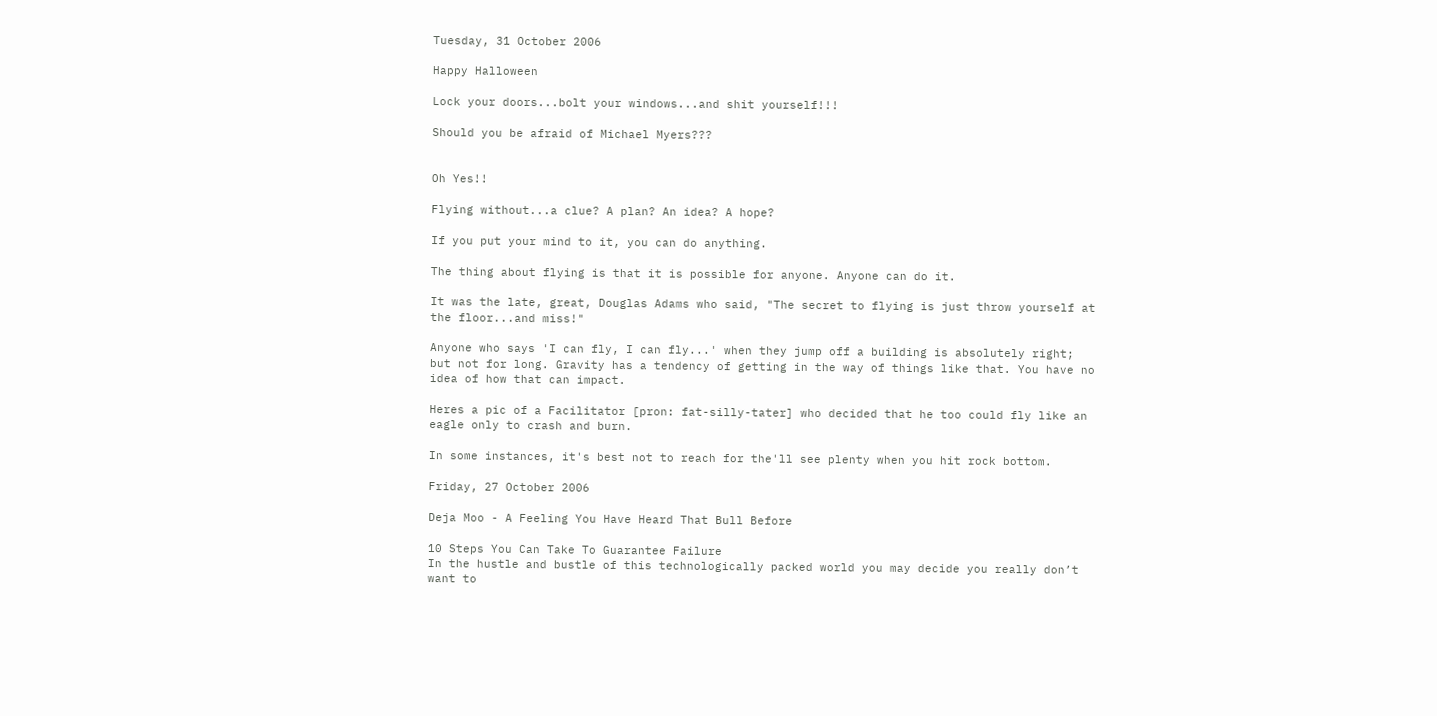Tuesday, 31 October 2006

Happy Halloween

Lock your doors...bolt your windows...and shit yourself!!!

Should you be afraid of Michael Myers???


Oh Yes!!

Flying without...a clue? A plan? An idea? A hope?

If you put your mind to it, you can do anything.

The thing about flying is that it is possible for anyone. Anyone can do it.

It was the late, great, Douglas Adams who said, "The secret to flying is just throw yourself at the floor...and miss!"

Anyone who says 'I can fly, I can fly...' when they jump off a building is absolutely right; but not for long. Gravity has a tendency of getting in the way of things like that. You have no idea of how that can impact.

Heres a pic of a Facilitator [pron: fat-silly-tater] who decided that he too could fly like an eagle only to crash and burn.

In some instances, it's best not to reach for the'll see plenty when you hit rock bottom.

Friday, 27 October 2006

Deja Moo - A Feeling You Have Heard That Bull Before

10 Steps You Can Take To Guarantee Failure
In the hustle and bustle of this technologically packed world you may decide you really don’t want to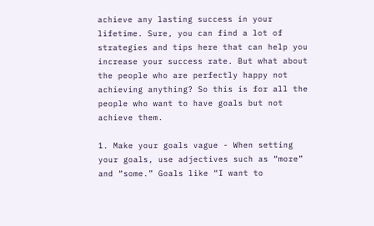achieve any lasting success in your lifetime. Sure, you can find a lot of strategies and tips here that can help you increase your success rate. But what about the people who are perfectly happy not achieving anything? So this is for all the people who want to have goals but not achieve them.

1. Make your goals vague - When setting your goals, use adjectives such as “more” and “some.” Goals like “I want to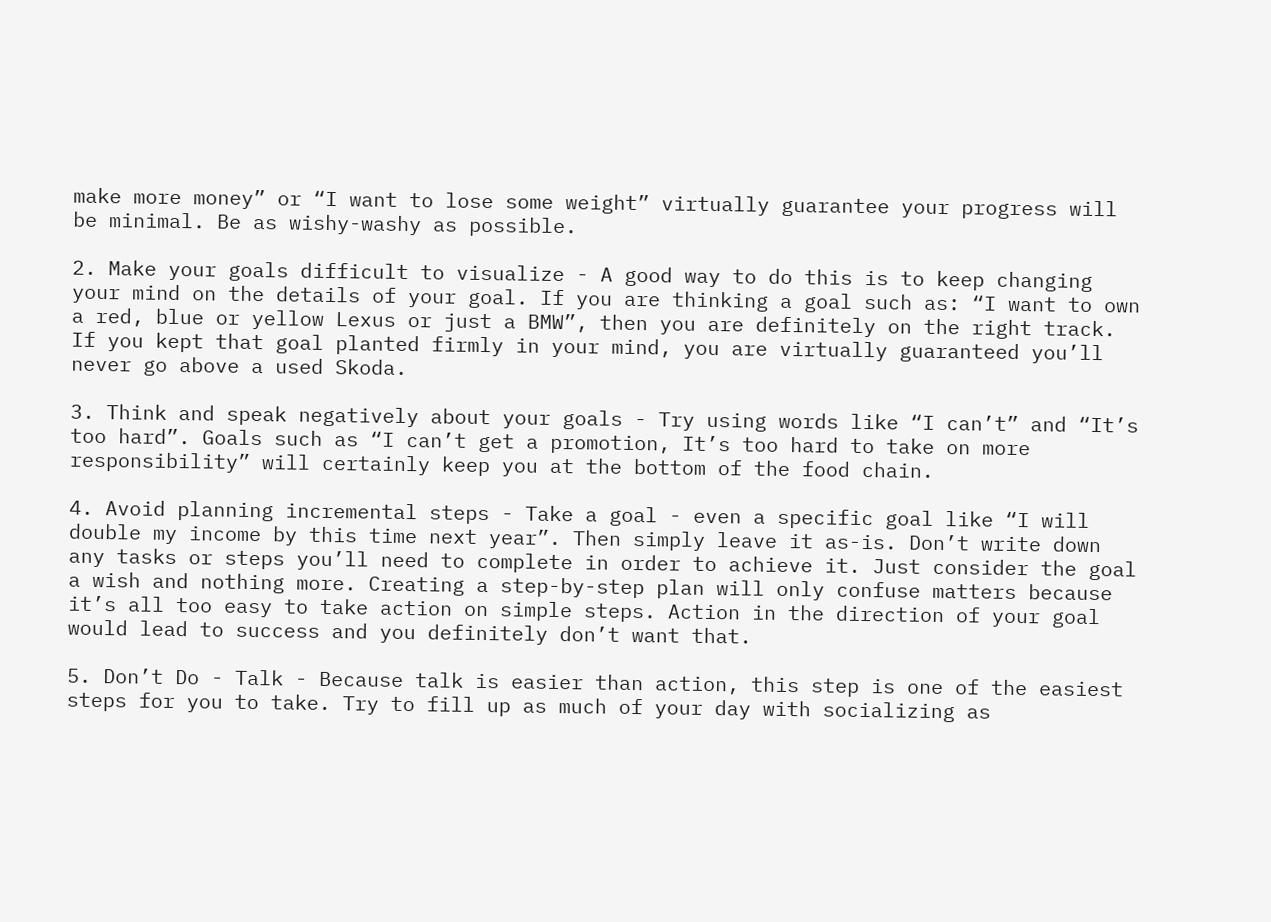make more money” or “I want to lose some weight” virtually guarantee your progress will be minimal. Be as wishy-washy as possible.

2. Make your goals difficult to visualize - A good way to do this is to keep changing your mind on the details of your goal. If you are thinking a goal such as: “I want to own a red, blue or yellow Lexus or just a BMW”, then you are definitely on the right track. If you kept that goal planted firmly in your mind, you are virtually guaranteed you’ll never go above a used Skoda.

3. Think and speak negatively about your goals - Try using words like “I can’t” and “It’s too hard”. Goals such as “I can’t get a promotion, It’s too hard to take on more responsibility” will certainly keep you at the bottom of the food chain.

4. Avoid planning incremental steps - Take a goal - even a specific goal like “I will double my income by this time next year”. Then simply leave it as-is. Don’t write down any tasks or steps you’ll need to complete in order to achieve it. Just consider the goal a wish and nothing more. Creating a step-by-step plan will only confuse matters because it’s all too easy to take action on simple steps. Action in the direction of your goal would lead to success and you definitely don’t want that.

5. Don’t Do - Talk - Because talk is easier than action, this step is one of the easiest steps for you to take. Try to fill up as much of your day with socializing as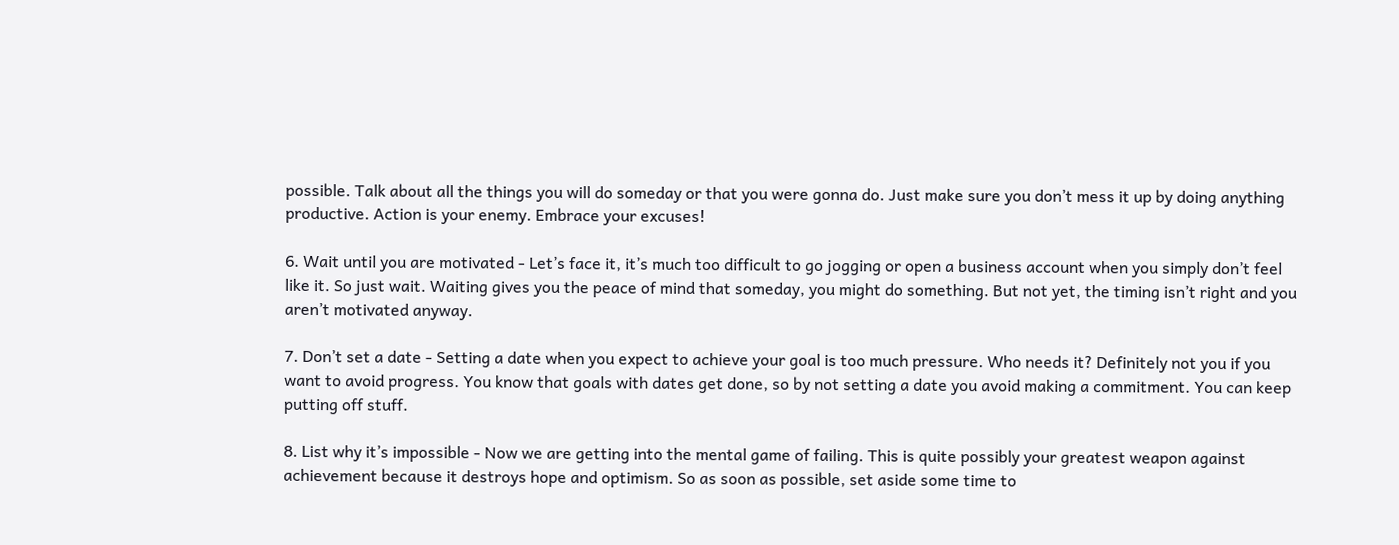possible. Talk about all the things you will do someday or that you were gonna do. Just make sure you don’t mess it up by doing anything productive. Action is your enemy. Embrace your excuses!

6. Wait until you are motivated - Let’s face it, it’s much too difficult to go jogging or open a business account when you simply don’t feel like it. So just wait. Waiting gives you the peace of mind that someday, you might do something. But not yet, the timing isn’t right and you aren’t motivated anyway.

7. Don’t set a date - Setting a date when you expect to achieve your goal is too much pressure. Who needs it? Definitely not you if you want to avoid progress. You know that goals with dates get done, so by not setting a date you avoid making a commitment. You can keep putting off stuff.

8. List why it’s impossible - Now we are getting into the mental game of failing. This is quite possibly your greatest weapon against achievement because it destroys hope and optimism. So as soon as possible, set aside some time to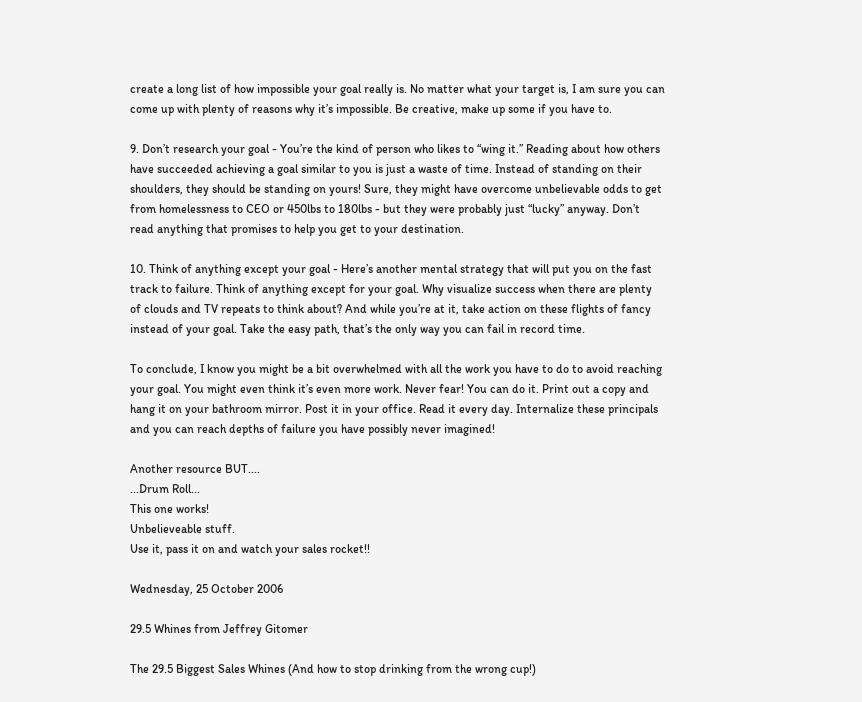create a long list of how impossible your goal really is. No matter what your target is, I am sure you can come up with plenty of reasons why it’s impossible. Be creative, make up some if you have to.

9. Don’t research your goal - You’re the kind of person who likes to “wing it.” Reading about how others have succeeded achieving a goal similar to you is just a waste of time. Instead of standing on their shoulders, they should be standing on yours! Sure, they might have overcome unbelievable odds to get from homelessness to CEO or 450lbs to 180lbs - but they were probably just “lucky” anyway. Don’t read anything that promises to help you get to your destination.

10. Think of anything except your goal - Here’s another mental strategy that will put you on the fast track to failure. Think of anything except for your goal. Why visualize success when there are plenty of clouds and TV repeats to think about? And while you’re at it, take action on these flights of fancy instead of your goal. Take the easy path, that’s the only way you can fail in record time.

To conclude, I know you might be a bit overwhelmed with all the work you have to do to avoid reaching your goal. You might even think it’s even more work. Never fear! You can do it. Print out a copy and hang it on your bathroom mirror. Post it in your office. Read it every day. Internalize these principals and you can reach depths of failure you have possibly never imagined!

Another resource BUT....
...Drum Roll...
This one works!
Unbelieveable stuff.
Use it, pass it on and watch your sales rocket!!

Wednesday, 25 October 2006

29.5 Whines from Jeffrey Gitomer

The 29.5 Biggest Sales Whines (And how to stop drinking from the wrong cup!)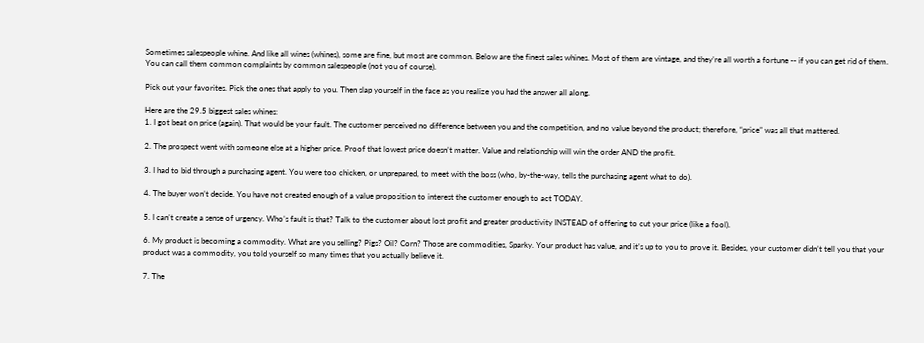Sometimes salespeople whine. And like all wines (whines), some are fine, but most are common. Below are the finest sales whines. Most of them are vintage, and they’re all worth a fortune -- if you can get rid of them. You can call them common complaints by common salespeople (not you of course).

Pick out your favorites. Pick the ones that apply to you. Then slap yourself in the face as you realize you had the answer all along.

Here are the 29.5 biggest sales whines:
1. I got beat on price (again). That would be your fault. The customer perceived no difference between you and the competition, and no value beyond the product; therefore, “price” was all that mattered.

2. The prospect went with someone else at a higher price. Proof that lowest price doesn’t matter. Value and relationship will win the order AND the profit.

3. I had to bid through a purchasing agent. You were too chicken, or unprepared, to meet with the boss (who, by-the-way, tells the purchasing agent what to do).

4. The buyer won’t decide. You have not created enough of a value proposition to interest the customer enough to act TODAY.

5. I can’t create a sense of urgency. Who’s fault is that? Talk to the customer about lost profit and greater productivity INSTEAD of offering to cut your price (like a fool).

6. My product is becoming a commodity. What are you selling? Pigs? Oil? Corn? Those are commodities, Sparky. Your product has value, and it’s up to you to prove it. Besides, your customer didn’t tell you that your product was a commodity, you told yourself so many times that you actually believe it.

7. The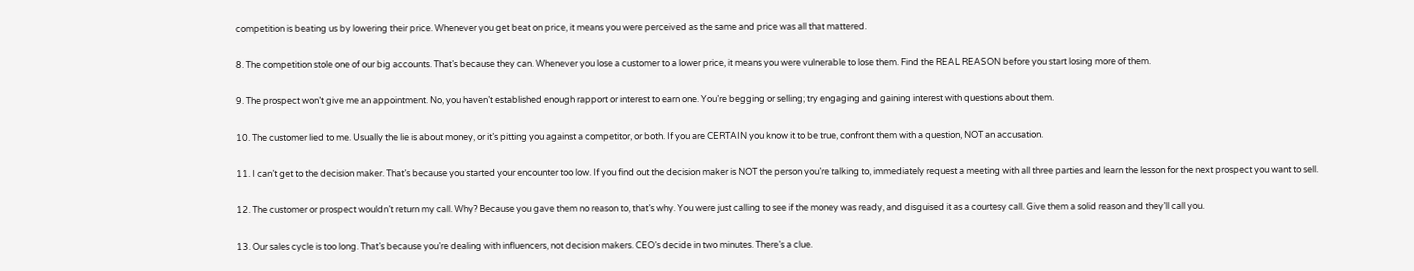competition is beating us by lowering their price. Whenever you get beat on price, it means you were perceived as the same and price was all that mattered.

8. The competition stole one of our big accounts. That’s because they can. Whenever you lose a customer to a lower price, it means you were vulnerable to lose them. Find the REAL REASON before you start losing more of them.

9. The prospect won’t give me an appointment. No, you haven’t established enough rapport or interest to earn one. You’re begging or selling; try engaging and gaining interest with questions about them.

10. The customer lied to me. Usually the lie is about money, or it’s pitting you against a competitor, or both. If you are CERTAIN you know it to be true, confront them with a question, NOT an accusation.

11. I can’t get to the decision maker. That’s because you started your encounter too low. If you find out the decision maker is NOT the person you’re talking to, immediately request a meeting with all three parties and learn the lesson for the next prospect you want to sell.

12. The customer or prospect wouldn’t return my call. Why? Because you gave them no reason to, that’s why. You were just calling to see if the money was ready, and disguised it as a courtesy call. Give them a solid reason and they’ll call you.

13. Our sales cycle is too long. That’s because you’re dealing with influencers, not decision makers. CEO’s decide in two minutes. There’s a clue.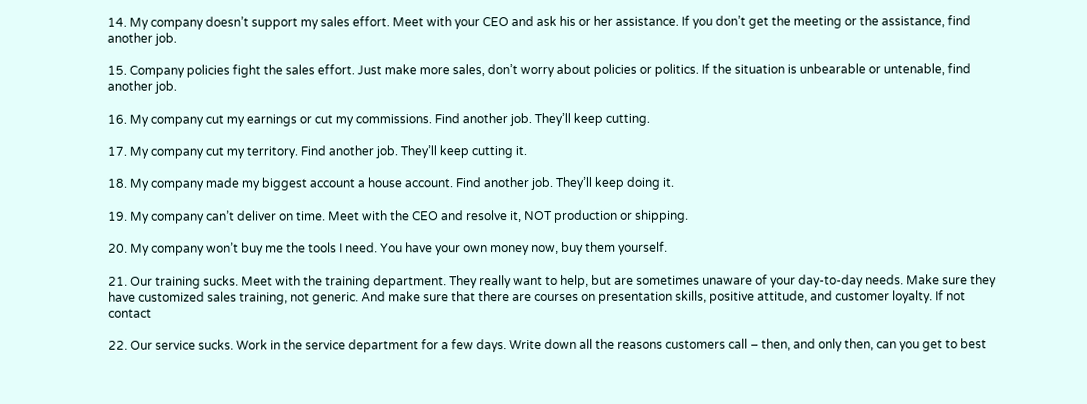14. My company doesn’t support my sales effort. Meet with your CEO and ask his or her assistance. If you don’t get the meeting or the assistance, find another job.

15. Company policies fight the sales effort. Just make more sales, don’t worry about policies or politics. If the situation is unbearable or untenable, find another job.

16. My company cut my earnings or cut my commissions. Find another job. They’ll keep cutting.

17. My company cut my territory. Find another job. They’ll keep cutting it.

18. My company made my biggest account a house account. Find another job. They’ll keep doing it.

19. My company can’t deliver on time. Meet with the CEO and resolve it, NOT production or shipping.

20. My company won’t buy me the tools I need. You have your own money now, buy them yourself.

21. Our training sucks. Meet with the training department. They really want to help, but are sometimes unaware of your day-to-day needs. Make sure they have customized sales training, not generic. And make sure that there are courses on presentation skills, positive attitude, and customer loyalty. If not contact

22. Our service sucks. Work in the service department for a few days. Write down all the reasons customers call – then, and only then, can you get to best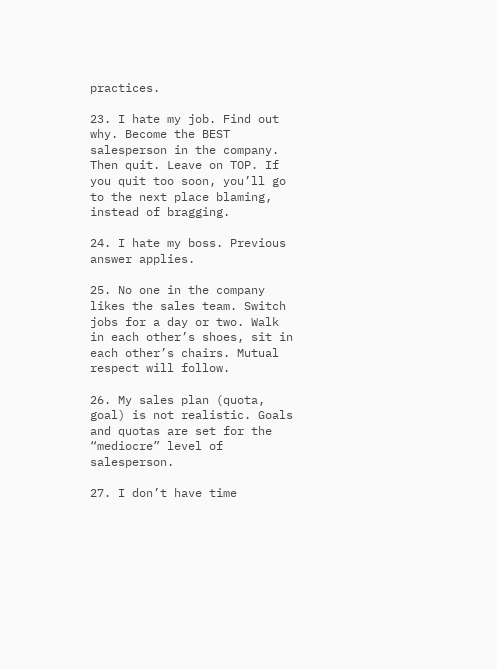practices.

23. I hate my job. Find out why. Become the BEST salesperson in the company. Then quit. Leave on TOP. If you quit too soon, you’ll go to the next place blaming, instead of bragging.

24. I hate my boss. Previous answer applies.

25. No one in the company likes the sales team. Switch jobs for a day or two. Walk in each other’s shoes, sit in each other’s chairs. Mutual respect will follow.

26. My sales plan (quota, goal) is not realistic. Goals and quotas are set for the “mediocre” level of salesperson.

27. I don’t have time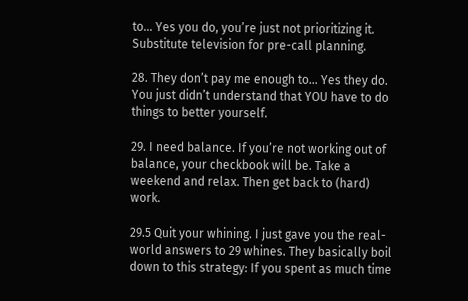to… Yes you do, you’re just not prioritizing it. Substitute television for pre-call planning.

28. They don’t pay me enough to… Yes they do. You just didn’t understand that YOU have to do things to better yourself.

29. I need balance. If you’re not working out of balance, your checkbook will be. Take a weekend and relax. Then get back to (hard) work.

29.5 Quit your whining. I just gave you the real-world answers to 29 whines. They basically boil down to this strategy: If you spent as much time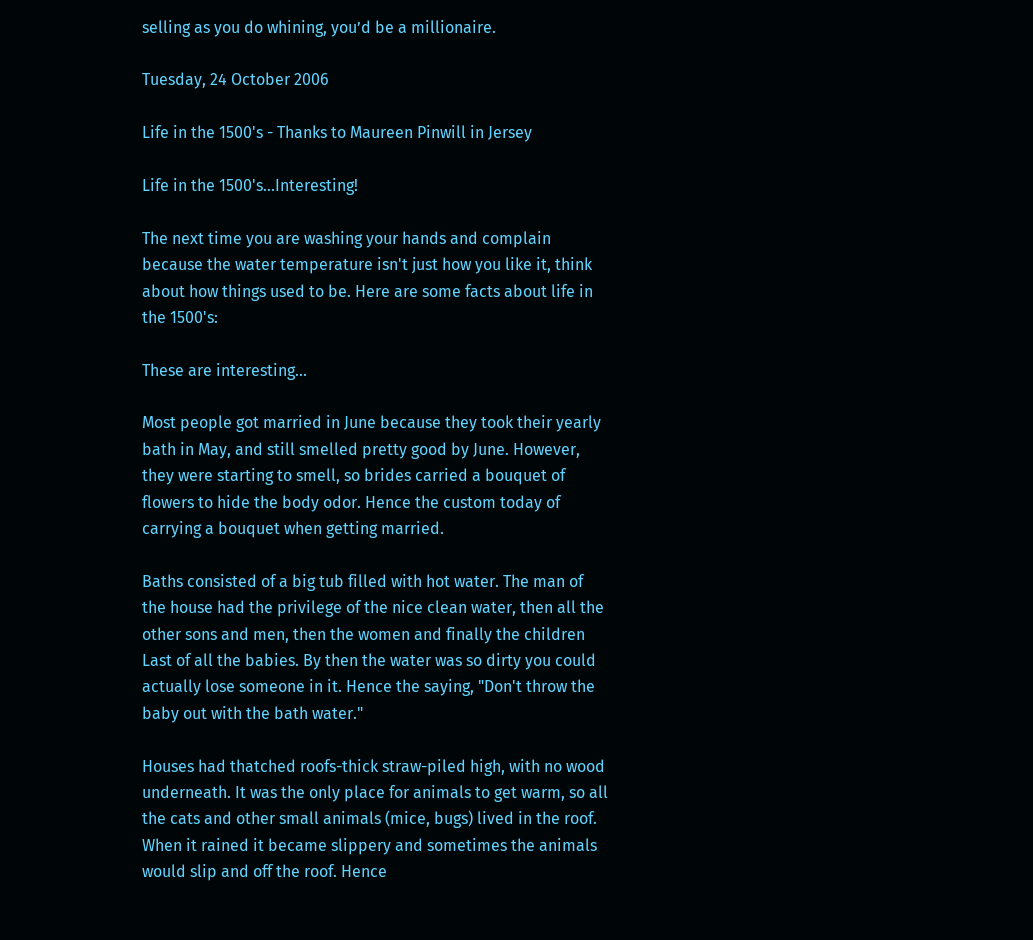selling as you do whining, you’d be a millionaire.

Tuesday, 24 October 2006

Life in the 1500's - Thanks to Maureen Pinwill in Jersey

Life in the 1500's...Interesting!

The next time you are washing your hands and complain because the water temperature isn't just how you like it, think about how things used to be. Here are some facts about life in the 1500's:

These are interesting...

Most people got married in June because they took their yearly bath in May, and still smelled pretty good by June. However, they were starting to smell, so brides carried a bouquet of flowers to hide the body odor. Hence the custom today of carrying a bouquet when getting married.

Baths consisted of a big tub filled with hot water. The man of the house had the privilege of the nice clean water, then all the other sons and men, then the women and finally the children Last of all the babies. By then the water was so dirty you could actually lose someone in it. Hence the saying, "Don't throw the baby out with the bath water."

Houses had thatched roofs-thick straw-piled high, with no wood underneath. It was the only place for animals to get warm, so all the cats and other small animals (mice, bugs) lived in the roof. When it rained it became slippery and sometimes the animals would slip and off the roof. Hence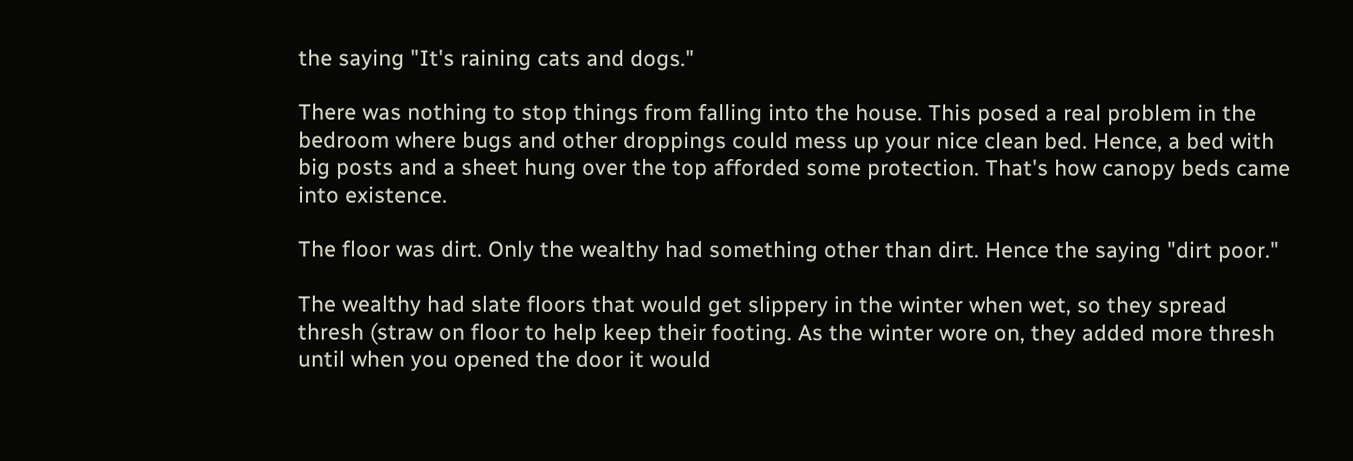the saying "It's raining cats and dogs."

There was nothing to stop things from falling into the house. This posed a real problem in the bedroom where bugs and other droppings could mess up your nice clean bed. Hence, a bed with big posts and a sheet hung over the top afforded some protection. That's how canopy beds came into existence.

The floor was dirt. Only the wealthy had something other than dirt. Hence the saying "dirt poor."

The wealthy had slate floors that would get slippery in the winter when wet, so they spread thresh (straw on floor to help keep their footing. As the winter wore on, they added more thresh until when you opened the door it would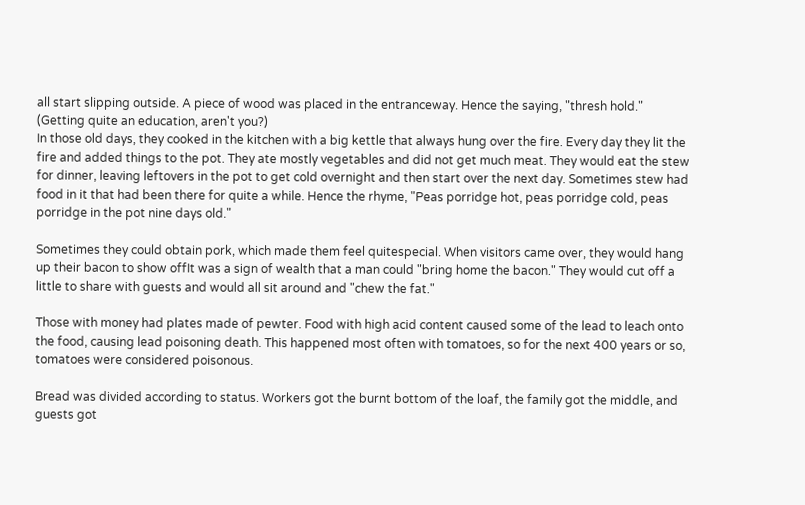all start slipping outside. A piece of wood was placed in the entranceway. Hence the saying, "thresh hold."
(Getting quite an education, aren't you?)
In those old days, they cooked in the kitchen with a big kettle that always hung over the fire. Every day they lit the fire and added things to the pot. They ate mostly vegetables and did not get much meat. They would eat the stew for dinner, leaving leftovers in the pot to get cold overnight and then start over the next day. Sometimes stew had food in it that had been there for quite a while. Hence the rhyme, "Peas porridge hot, peas porridge cold, peas porridge in the pot nine days old."

Sometimes they could obtain pork, which made them feel quitespecial. When visitors came over, they would hang up their bacon to show offIt was a sign of wealth that a man could "bring home the bacon." They would cut off a little to share with guests and would all sit around and "chew the fat."

Those with money had plates made of pewter. Food with high acid content caused some of the lead to leach onto the food, causing lead poisoning death. This happened most often with tomatoes, so for the next 400 years or so, tomatoes were considered poisonous.

Bread was divided according to status. Workers got the burnt bottom of the loaf, the family got the middle, and guests got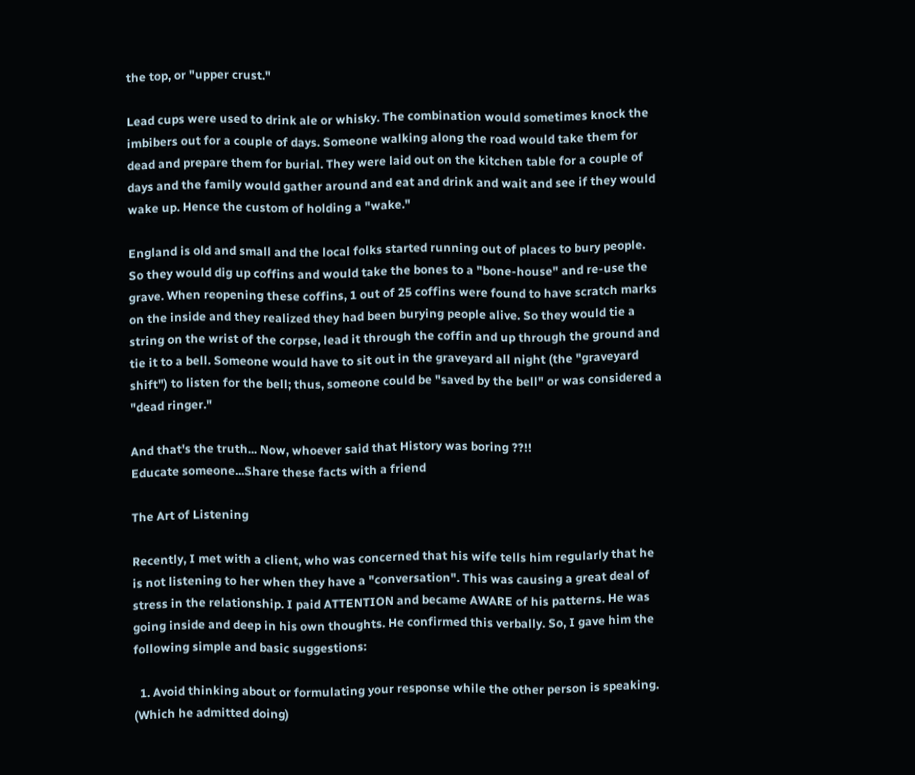the top, or "upper crust."

Lead cups were used to drink ale or whisky. The combination would sometimes knock the imbibers out for a couple of days. Someone walking along the road would take them for dead and prepare them for burial. They were laid out on the kitchen table for a couple of days and the family would gather around and eat and drink and wait and see if they would wake up. Hence the custom of holding a "wake."

England is old and small and the local folks started running out of places to bury people. So they would dig up coffins and would take the bones to a "bone-house" and re-use the grave. When reopening these coffins, 1 out of 25 coffins were found to have scratch marks on the inside and they realized they had been burying people alive. So they would tie a string on the wrist of the corpse, lead it through the coffin and up through the ground and tie it to a bell. Someone would have to sit out in the graveyard all night (the "graveyard shift") to listen for the bell; thus, someone could be "saved by the bell" or was considered a "dead ringer."

And that's the truth... Now, whoever said that History was boring ??!!
Educate someone...Share these facts with a friend

The Art of Listening

Recently, I met with a client, who was concerned that his wife tells him regularly that he is not listening to her when they have a "conversation". This was causing a great deal of stress in the relationship. I paid ATTENTION and became AWARE of his patterns. He was going inside and deep in his own thoughts. He confirmed this verbally. So, I gave him the following simple and basic suggestions:

  1. Avoid thinking about or formulating your response while the other person is speaking. (Which he admitted doing)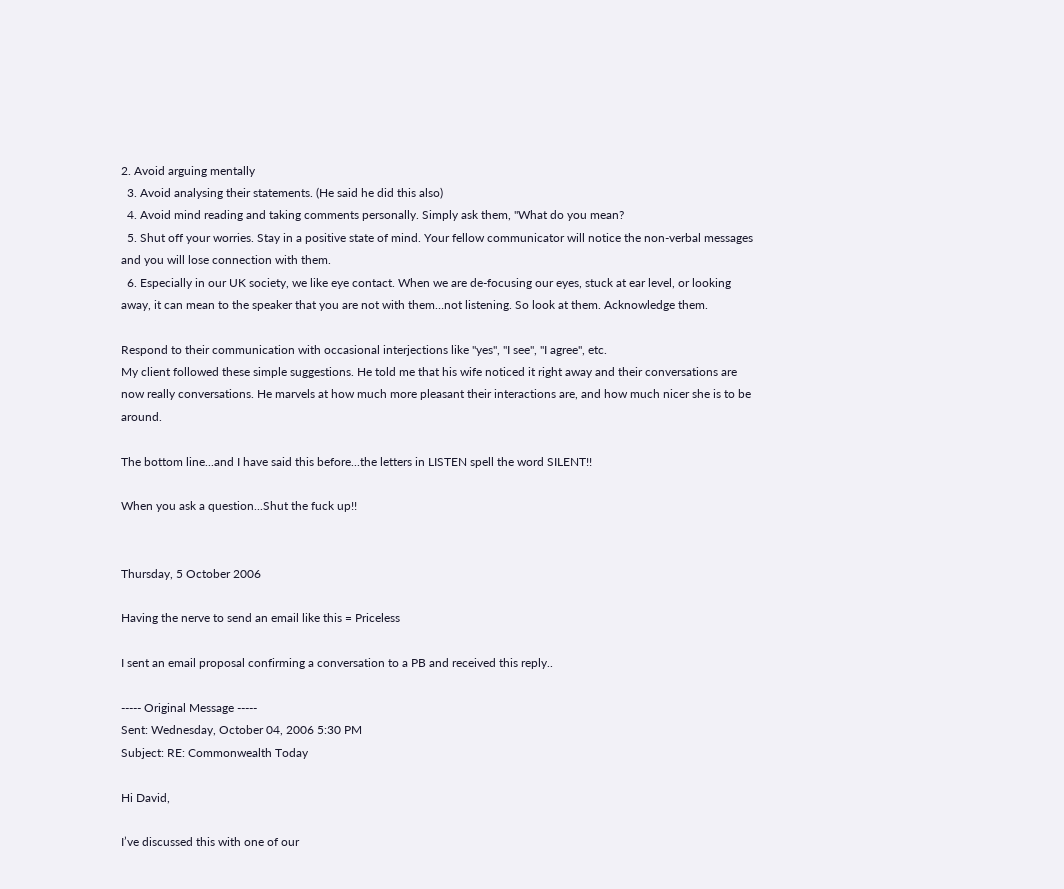2. Avoid arguing mentally
  3. Avoid analysing their statements. (He said he did this also)
  4. Avoid mind reading and taking comments personally. Simply ask them, "What do you mean?
  5. Shut off your worries. Stay in a positive state of mind. Your fellow communicator will notice the non-verbal messages and you will lose connection with them.
  6. Especially in our UK society, we like eye contact. When we are de-focusing our eyes, stuck at ear level, or looking away, it can mean to the speaker that you are not with them…not listening. So look at them. Acknowledge them.

Respond to their communication with occasional interjections like "yes", "I see", "I agree", etc.
My client followed these simple suggestions. He told me that his wife noticed it right away and their conversations are now really conversations. He marvels at how much more pleasant their interactions are, and how much nicer she is to be around.

The bottom line...and I have said this before...the letters in LISTEN spell the word SILENT!!

When you ask a question...Shut the fuck up!!


Thursday, 5 October 2006

Having the nerve to send an email like this = Priceless

I sent an email proposal confirming a conversation to a PB and received this reply..

----- Original Message -----
Sent: Wednesday, October 04, 2006 5:30 PM
Subject: RE: Commonwealth Today

Hi David,

I’ve discussed this with one of our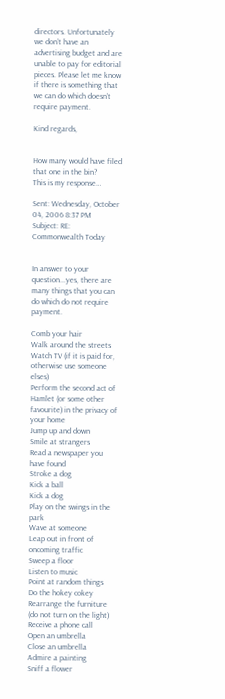directors. Unfortunately we don’t have an advertising budget and are unable to pay for editorial pieces. Please let me know if there is something that we can do which doesn’t require payment.

Kind regards,


How many would have filed that one in the bin?
This is my response…

Sent: Wednesday, October 04, 2006 8:37 PM
Subject: RE: Commonwealth Today


In answer to your question...yes, there are many things that you can do which do not require payment.

Comb your hair
Walk around the streets
Watch TV (if it is paid for, otherwise use someone elses)
Perform the second act of Hamlet (or some other favourite) in the privacy of your home
Jump up and down
Smile at strangers
Read a newspaper you have found
Stroke a dog
Kick a ball
Kick a dog
Play on the swings in the park
Wave at someone
Leap out in front of oncoming traffic
Sweep a floor
Listen to music
Point at random things
Do the hokey cokey
Rearrange the furniture (do not turn on the light)
Receive a phone call
Open an umbrella
Close an umbrella
Admire a painting
Sniff a flower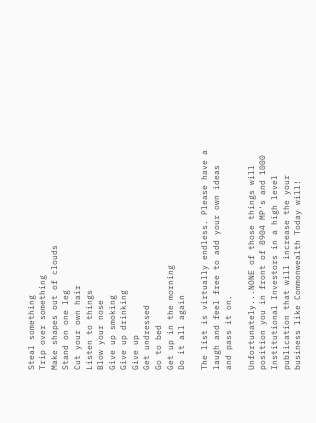Steal something
Trip over something
Make shapes out of clouds
Stand on one leg
Cut your own hair
Listen to things
Blow your nose
Give up smoking
Give up drinking
Give up
Get undressed
Go to bed
Get up in the morning
Do it all again

The list is virtually endless. Please have a laugh and feel free to add your own ideas and pass it on.

Unfortunately...NONE of those things will position you in front of 8904 MP's and 1000 Institutional Investors in a high level publication that will increase the your business like Commonwealth Today will!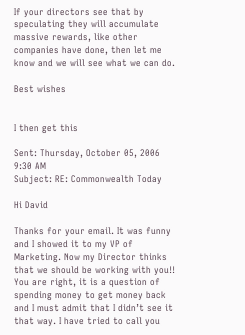If your directors see that by speculating they will accumulate massive rewards, like other companies have done, then let me know and we will see what we can do.

Best wishes


I then get this

Sent: Thursday, October 05, 2006 9:30 AM
Subject: RE: Commonwealth Today

Hi David

Thanks for your email. It was funny and I showed it to my VP of Marketing. Now my Director thinks that we should be working with you!!
You are right, it is a question of spending money to get money back and I must admit that I didn’t see it that way. I have tried to call you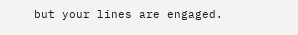but your lines are engaged.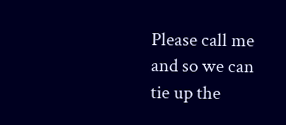Please call me and so we can tie up the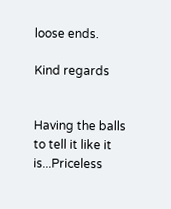loose ends.

Kind regards


Having the balls to tell it like it is...Priceless